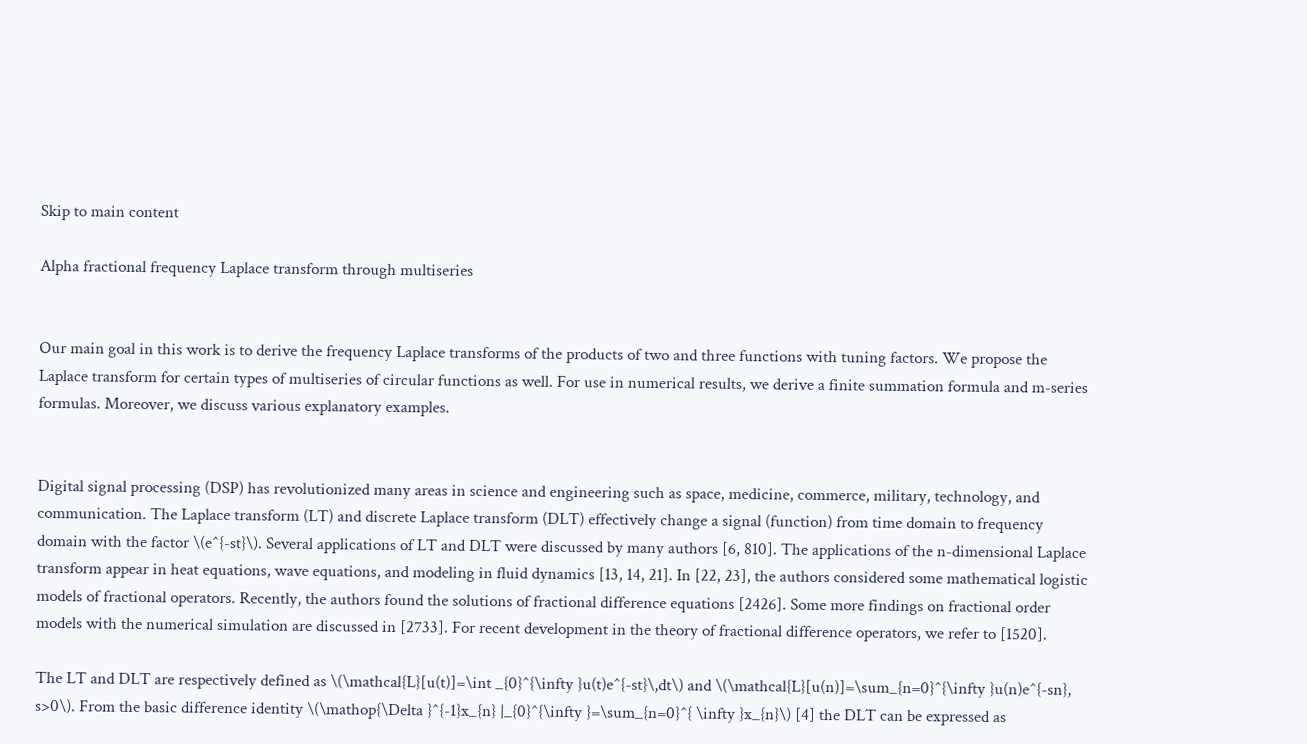Skip to main content

Alpha fractional frequency Laplace transform through multiseries


Our main goal in this work is to derive the frequency Laplace transforms of the products of two and three functions with tuning factors. We propose the Laplace transform for certain types of multiseries of circular functions as well. For use in numerical results, we derive a finite summation formula and m-series formulas. Moreover, we discuss various explanatory examples.


Digital signal processing (DSP) has revolutionized many areas in science and engineering such as space, medicine, commerce, military, technology, and communication. The Laplace transform (LT) and discrete Laplace transform (DLT) effectively change a signal (function) from time domain to frequency domain with the factor \(e^{-st}\). Several applications of LT and DLT were discussed by many authors [6, 810]. The applications of the n-dimensional Laplace transform appear in heat equations, wave equations, and modeling in fluid dynamics [13, 14, 21]. In [22, 23], the authors considered some mathematical logistic models of fractional operators. Recently, the authors found the solutions of fractional difference equations [2426]. Some more findings on fractional order models with the numerical simulation are discussed in [2733]. For recent development in the theory of fractional difference operators, we refer to [1520].

The LT and DLT are respectively defined as \(\mathcal{L}[u(t)]=\int _{0}^{\infty }u(t)e^{-st}\,dt\) and \(\mathcal{L}[u(n)]=\sum_{n=0}^{\infty }u(n)e^{-sn}, s>0\). From the basic difference identity \(\mathop{\Delta }^{-1}x_{n} |_{0}^{\infty }=\sum_{n=0}^{ \infty }x_{n}\) [4] the DLT can be expressed as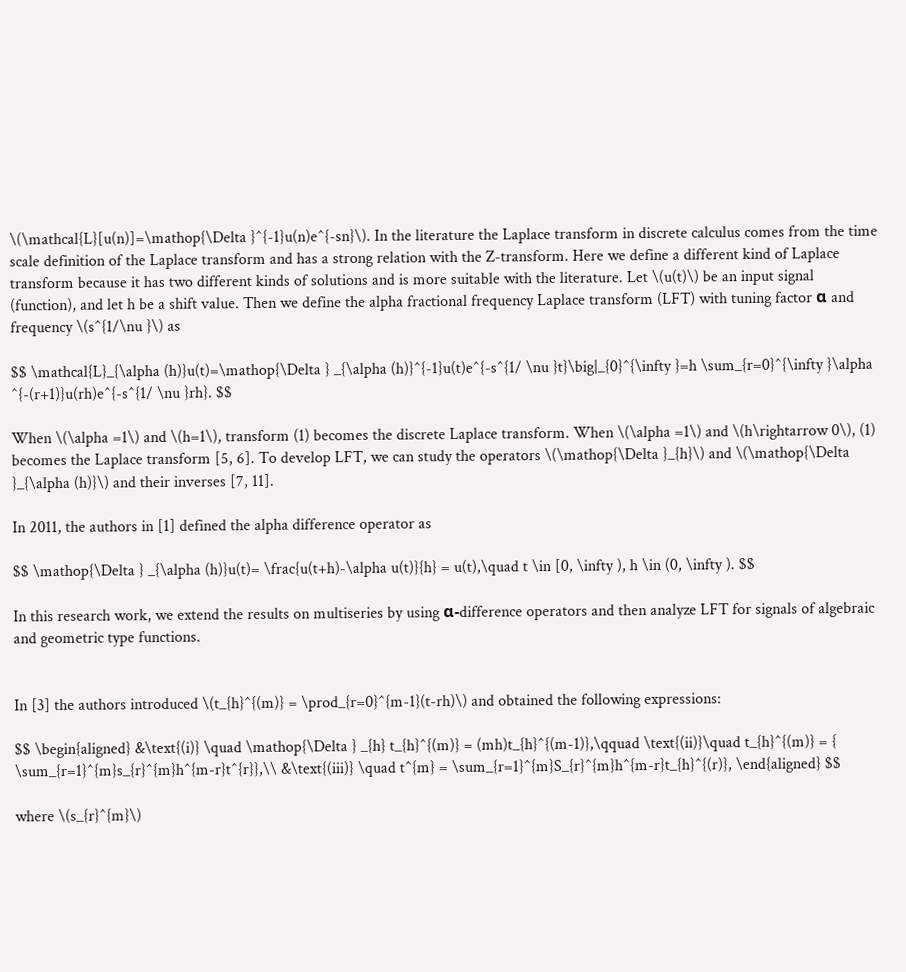\(\mathcal{L}[u(n)]=\mathop{\Delta }^{-1}u(n)e^{-sn}\). In the literature the Laplace transform in discrete calculus comes from the time scale definition of the Laplace transform and has a strong relation with the Z-transform. Here we define a different kind of Laplace transform because it has two different kinds of solutions and is more suitable with the literature. Let \(u(t)\) be an input signal (function), and let h be a shift value. Then we define the alpha fractional frequency Laplace transform (LFT) with tuning factor α and frequency \(s^{1/\nu }\) as

$$ \mathcal{L}_{\alpha (h)}u(t)=\mathop{\Delta } _{\alpha (h)}^{-1}u(t)e^{-s^{1/ \nu }t}\big|_{0}^{\infty }=h \sum_{r=0}^{\infty }\alpha ^{-(r+1)}u(rh)e^{-s^{1/ \nu }rh}. $$

When \(\alpha =1\) and \(h=1\), transform (1) becomes the discrete Laplace transform. When \(\alpha =1\) and \(h\rightarrow 0\), (1) becomes the Laplace transform [5, 6]. To develop LFT, we can study the operators \(\mathop{\Delta }_{h}\) and \(\mathop{\Delta }_{\alpha (h)}\) and their inverses [7, 11].

In 2011, the authors in [1] defined the alpha difference operator as

$$ \mathop{\Delta } _{\alpha (h)}u(t)= \frac{u(t+h)-\alpha u(t)}{h} = u(t),\quad t \in [0, \infty ), h \in (0, \infty ). $$

In this research work, we extend the results on multiseries by using α-difference operators and then analyze LFT for signals of algebraic and geometric type functions.


In [3] the authors introduced \(t_{h}^{(m)} = \prod_{r=0}^{m-1}(t-rh)\) and obtained the following expressions:

$$ \begin{aligned} &\text{(i)} \quad \mathop{\Delta } _{h} t_{h}^{(m)} = (mh)t_{h}^{(m-1)},\qquad \text{(ii)}\quad t_{h}^{(m)} = { \sum_{r=1}^{m}s_{r}^{m}h^{m-r}t^{r}},\\ &\text{(iii)} \quad t^{m} = \sum_{r=1}^{m}S_{r}^{m}h^{m-r}t_{h}^{(r)}, \end{aligned} $$

where \(s_{r}^{m}\)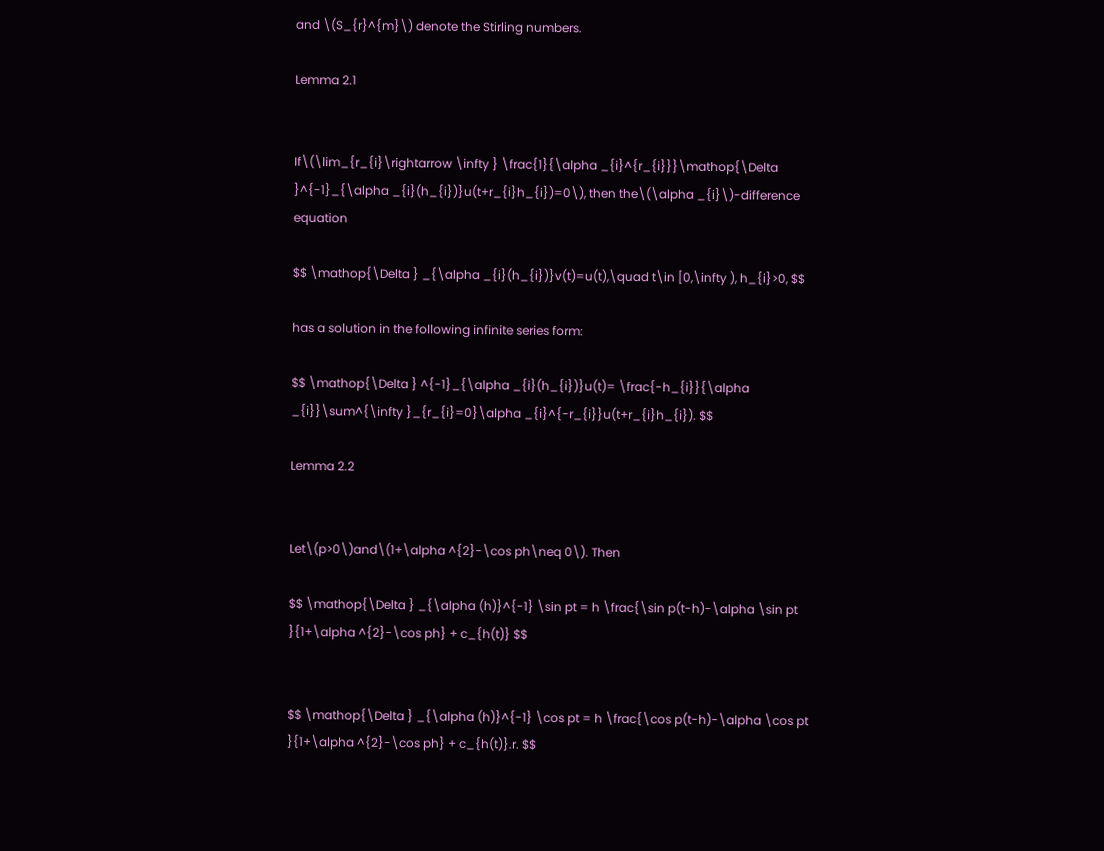and \(S_{r}^{m}\) denote the Stirling numbers.

Lemma 2.1


If\(\lim_{r_{i}\rightarrow \infty } \frac{1}{\alpha _{i}^{r_{i}}}\mathop{\Delta }^{-1}_{\alpha _{i}(h_{i})}u(t+r_{i}h_{i})=0\), then the\(\alpha _{i}\)-difference equation

$$ \mathop{\Delta } _{\alpha _{i}(h_{i})}v(t)=u(t),\quad t\in [0,\infty ), h_{i}>0, $$

has a solution in the following infinite series form:

$$ \mathop{\Delta } ^{-1}_{\alpha _{i}(h_{i})}u(t)= \frac{-h_{i}}{\alpha _{i}}\sum^{\infty }_{r_{i}=0}\alpha _{i}^{-r_{i}}u(t+r_{i}h_{i}). $$

Lemma 2.2


Let\(p>0\)and\(1+\alpha ^{2}-\cos ph\neq 0\). Then

$$ \mathop{\Delta } _{\alpha (h)}^{-1} \sin pt = h \frac{\sin p(t-h)-\alpha \sin pt }{1+\alpha ^{2}-\cos ph} + c_{h(t)} $$


$$ \mathop{\Delta } _{\alpha (h)}^{-1} \cos pt = h \frac{\cos p(t-h)-\alpha \cos pt }{1+\alpha ^{2}-\cos ph} + c_{h(t)}.r. $$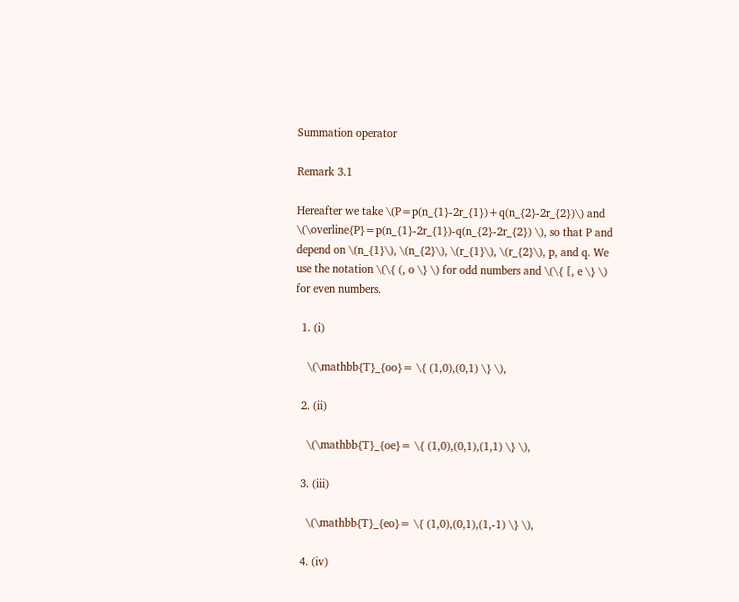Summation operator

Remark 3.1

Hereafter we take \(P=p(n_{1}-2r_{1})+q(n_{2}-2r_{2})\) and \(\overline{P}=p(n_{1}-2r_{1})-q(n_{2}-2r_{2}) \), so that P and depend on \(n_{1}\), \(n_{2}\), \(r_{1}\), \(r_{2}\), p, and q. We use the notation \(\{ (, o \} \) for odd numbers and \(\{ [, e \} \) for even numbers.

  1. (i)

    \(\mathbb{T}_{oo}= \{ (1,0),(0,1) \} \),

  2. (ii)

    \(\mathbb{T}_{oe}= \{ (1,0),(0,1),(1,1) \} \),

  3. (iii)

    \(\mathbb{T}_{eo}= \{ (1,0),(0,1),(1,-1) \} \),

  4. (iv)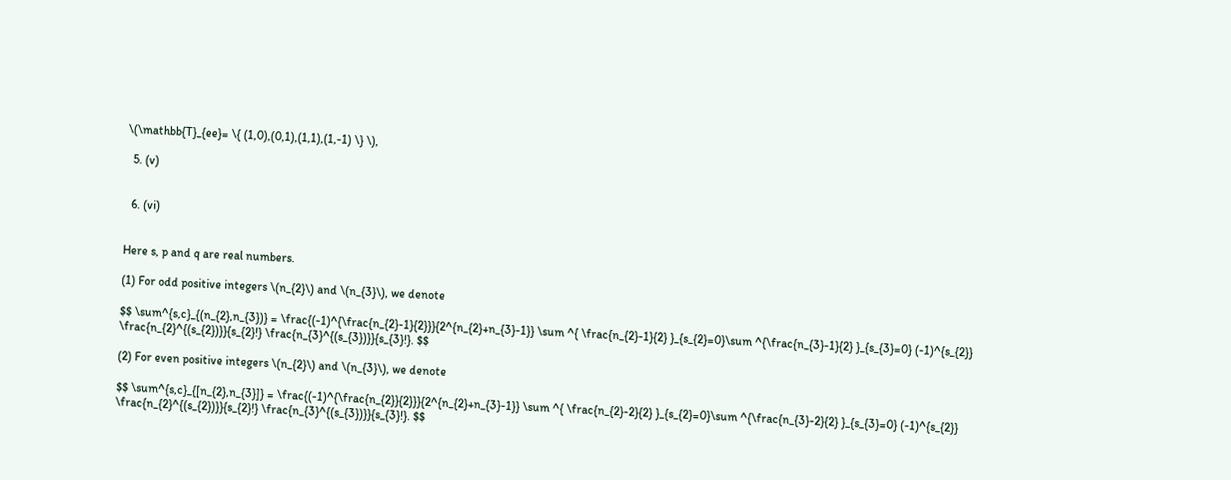\(\mathbb{T}_{ee}= \{ (1,0),(0,1),(1,1),(1,-1) \} \),

  5. (v)


  6. (vi)


Here s, p and q are real numbers.

(1) For odd positive integers \(n_{2}\) and \(n_{3}\), we denote

$$ \sum^{s,c}_{(n_{2},n_{3})} = \frac{(-1)^{\frac{n_{2}-1}{2}}}{2^{n_{2}+n_{3}-1}} \sum ^{ \frac{n_{2}-1}{2} }_{s_{2}=0}\sum ^{\frac{n_{3}-1}{2} }_{s_{3}=0} (-1)^{s_{2}} \frac{n_{2}^{(s_{2})}}{s_{2}!} \frac{n_{3}^{(s_{3})}}{s_{3}!}. $$

(2) For even positive integers \(n_{2}\) and \(n_{3}\), we denote

$$ \sum^{s,c}_{[n_{2},n_{3}]} = \frac{(-1)^{\frac{n_{2}}{2}}}{2^{n_{2}+n_{3}-1}} \sum ^{ \frac{n_{2}-2}{2} }_{s_{2}=0}\sum ^{\frac{n_{3}-2}{2} }_{s_{3}=0} (-1)^{s_{2}} \frac{n_{2}^{(s_{2})}}{s_{2}!} \frac{n_{3}^{(s_{3})}}{s_{3}!}. $$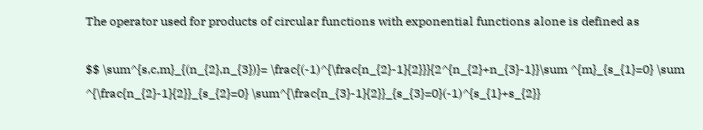The operator used for products of circular functions with exponential functions alone is defined as

$$ \sum^{s,c,m}_{(n_{2},n_{3})}= \frac{(-1)^{\frac{n_{2}-1}{2}}}{2^{n_{2}+n_{3}-1}}\sum ^{m}_{s_{1}=0} \sum ^{\frac{n_{2}-1}{2}}_{s_{2}=0} \sum^{\frac{n_{3}-1}{2}}_{s_{3}=0}(-1)^{s_{1}+s_{2}}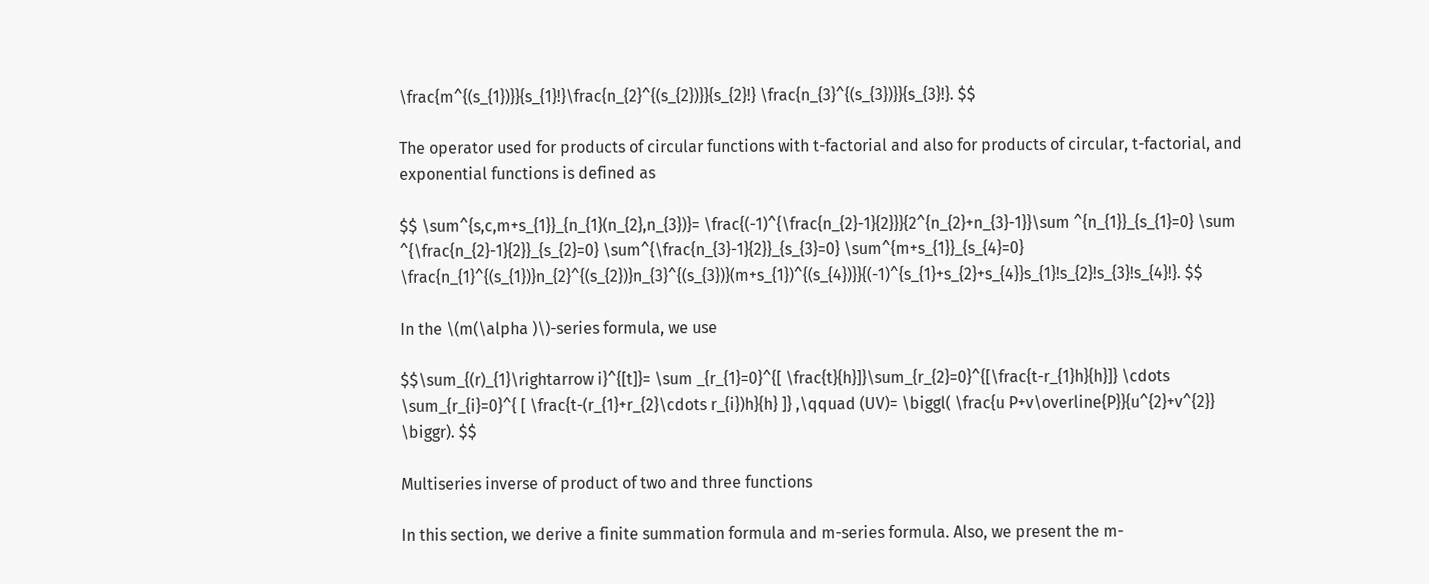\frac{m^{(s_{1})}}{s_{1}!}\frac{n_{2}^{(s_{2})}}{s_{2}!} \frac{n_{3}^{(s_{3})}}{s_{3}!}. $$

The operator used for products of circular functions with t-factorial and also for products of circular, t-factorial, and exponential functions is defined as

$$ \sum^{s,c,m+s_{1}}_{n_{1}(n_{2},n_{3})}= \frac{(-1)^{\frac{n_{2}-1}{2}}}{2^{n_{2}+n_{3}-1}}\sum ^{n_{1}}_{s_{1}=0} \sum ^{\frac{n_{2}-1}{2}}_{s_{2}=0} \sum^{\frac{n_{3}-1}{2}}_{s_{3}=0} \sum^{m+s_{1}}_{s_{4}=0} \frac{n_{1}^{(s_{1})}n_{2}^{(s_{2})}n_{3}^{(s_{3})}(m+s_{1})^{(s_{4})}}{(-1)^{s_{1}+s_{2}+s_{4}}s_{1}!s_{2}!s_{3}!s_{4}!}. $$

In the \(m(\alpha )\)-series formula, we use

$$\sum_{(r)_{1}\rightarrow i}^{[t]}= \sum _{r_{1}=0}^{[ \frac{t}{h}]}\sum_{r_{2}=0}^{[\frac{t-r_{1}h}{h}]} \cdots \sum_{r_{i}=0}^{ [ \frac{t-(r_{1}+r_{2}\cdots r_{i})h}{h} ]} ,\qquad (UV)= \biggl( \frac{u P+v\overline{P}}{u^{2}+v^{2}} \biggr). $$

Multiseries inverse of product of two and three functions

In this section, we derive a finite summation formula and m-series formula. Also, we present the m-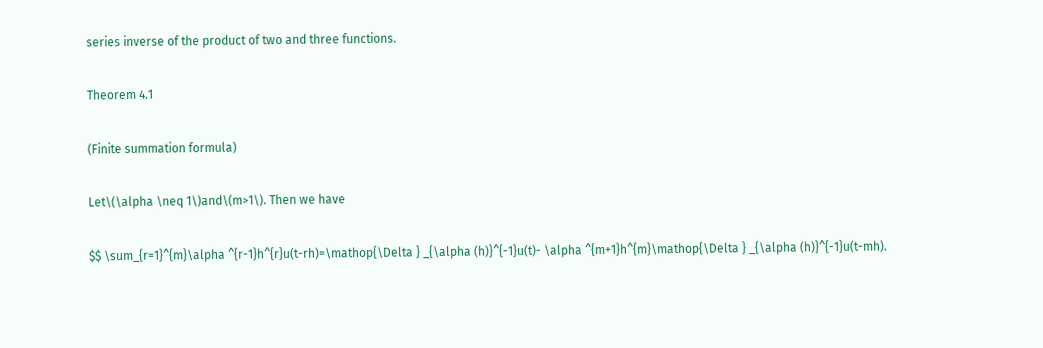series inverse of the product of two and three functions.

Theorem 4.1

(Finite summation formula)

Let\(\alpha \neq 1\)and\(m>1\). Then we have

$$ \sum_{r=1}^{m}\alpha ^{r-1}h^{r}u(t-rh)=\mathop{\Delta } _{\alpha (h)}^{-1}u(t)- \alpha ^{m+1}h^{m}\mathop{\Delta } _{\alpha (h)}^{-1}u(t-mh).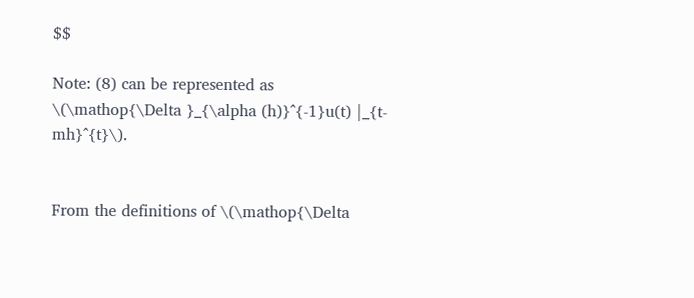$$

Note: (8) can be represented as \(\mathop{\Delta }_{\alpha (h)}^{-1}u(t) |_{t-mh}^{t}\).


From the definitions of \(\mathop{\Delta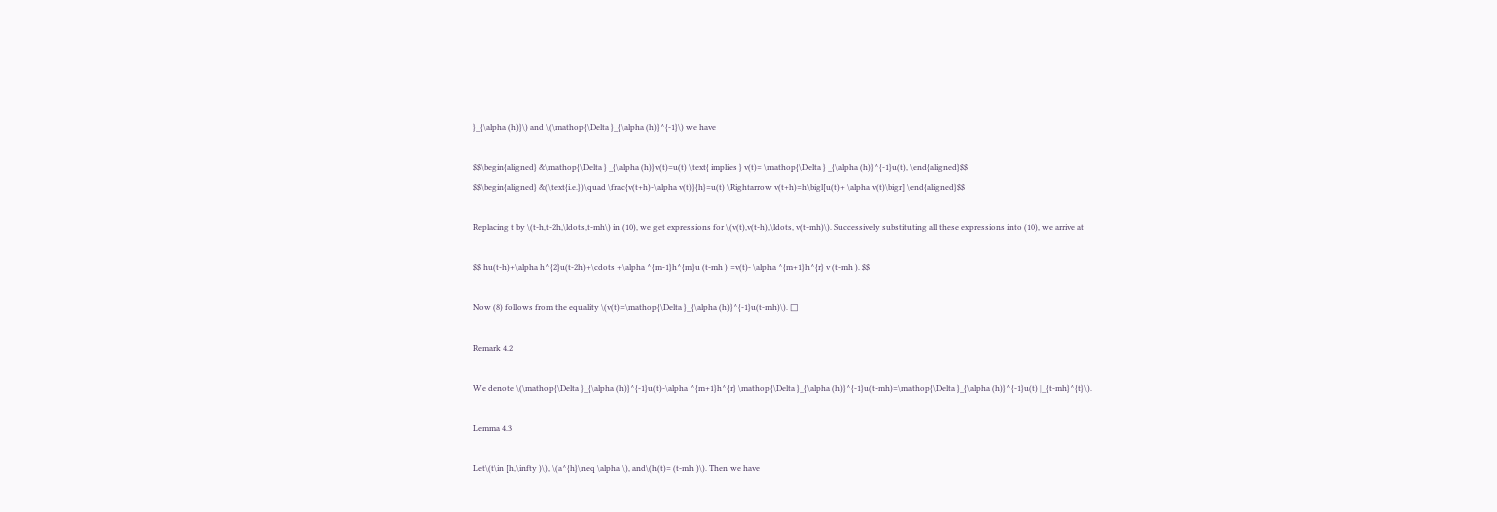}_{\alpha (h)}\) and \(\mathop{\Delta }_{\alpha (h)}^{-1}\) we have

$$\begin{aligned} &\mathop{\Delta } _{\alpha (h)}v(t)=u(t) \text{ implies } v(t)= \mathop{\Delta } _{\alpha (h)}^{-1}u(t), \end{aligned}$$
$$\begin{aligned} &(\text{i.e.})\quad \frac{v(t+h)-\alpha v(t)}{h}=u(t) \Rightarrow v(t+h)=h\bigl[u(t)+ \alpha v(t)\bigr] \end{aligned}$$

Replacing t by \(t-h,t-2h,\ldots,t-mh\) in (10), we get expressions for \(v(t),v(t-h),\ldots, v(t-mh)\). Successively substituting all these expressions into (10), we arrive at

$$ hu(t-h)+\alpha h^{2}u(t-2h)+\cdots +\alpha ^{m-1}h^{m}u (t-mh ) =v(t)- \alpha ^{m+1}h^{r} v (t-mh ). $$

Now (8) follows from the equality \(v(t)=\mathop{\Delta }_{\alpha (h)}^{-1}u(t-mh)\). □

Remark 4.2

We denote \(\mathop{\Delta }_{\alpha (h)}^{-1}u(t)-\alpha ^{m+1}h^{r} \mathop{\Delta }_{\alpha (h)}^{-1}u(t-mh)=\mathop{\Delta }_{\alpha (h)}^{-1}u(t) |_{t-mh}^{t}\).

Lemma 4.3

Let\(t\in [h,\infty )\), \(a^{h}\neq \alpha \), and\(h(t)= (t-mh )\). Then we have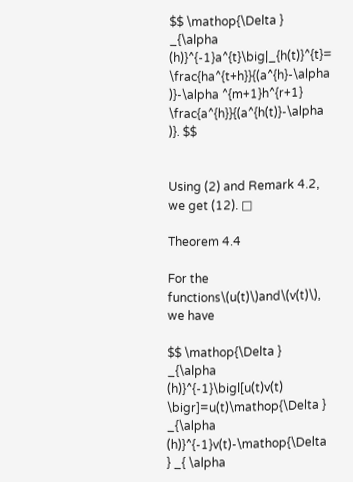$$ \mathop{\Delta } _{\alpha (h)}^{-1}a^{t}\big|_{h(t)}^{t}= \frac{ha^{t+h}}{(a^{h}-\alpha )}-\alpha ^{m+1}h^{r+1} \frac{a^{h}}{(a^{h(t)}-\alpha )}. $$


Using (2) and Remark 4.2, we get (12). □

Theorem 4.4

For the functions\(u(t)\)and\(v(t)\), we have

$$ \mathop{\Delta } _{\alpha (h)}^{-1}\bigl[u(t)v(t) \bigr]=u(t)\mathop{\Delta } _{\alpha (h)}^{-1}v(t)-\mathop{\Delta } _{ \alpha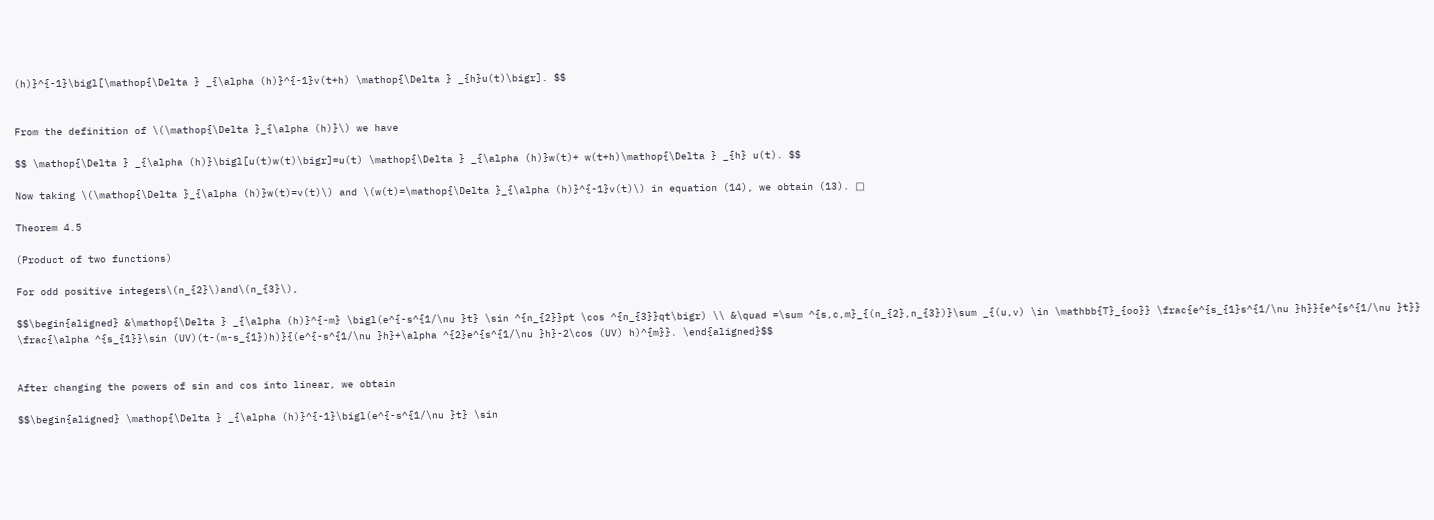(h)}^{-1}\bigl[\mathop{\Delta } _{\alpha (h)}^{-1}v(t+h) \mathop{\Delta } _{h}u(t)\bigr]. $$


From the definition of \(\mathop{\Delta }_{\alpha (h)}\) we have

$$ \mathop{\Delta } _{\alpha (h)}\bigl[u(t)w(t)\bigr]=u(t) \mathop{\Delta } _{\alpha (h)}w(t)+ w(t+h)\mathop{\Delta } _{h} u(t). $$

Now taking \(\mathop{\Delta }_{\alpha (h)}w(t)=v(t)\) and \(w(t)=\mathop{\Delta }_{\alpha (h)}^{-1}v(t)\) in equation (14), we obtain (13). □

Theorem 4.5

(Product of two functions)

For odd positive integers\(n_{2}\)and\(n_{3}\),

$$\begin{aligned} &\mathop{\Delta } _{\alpha (h)}^{-m} \bigl(e^{-s^{1/\nu }t} \sin ^{n_{2}}pt \cos ^{n_{3}}qt\bigr) \\ &\quad =\sum ^{s,c,m}_{(n_{2},n_{3})}\sum _{(u,v) \in \mathbb{T}_{oo}} \frac{e^{s_{1}s^{1/\nu }h}}{e^{s^{1/\nu }t}} \frac{\alpha ^{s_{1}}\sin (UV)(t-(m-s_{1})h)}{(e^{-s^{1/\nu }h}+\alpha ^{2}e^{s^{1/\nu }h}-2\cos (UV) h)^{m}}. \end{aligned}$$


After changing the powers of sin and cos into linear, we obtain

$$\begin{aligned} \mathop{\Delta } _{\alpha (h)}^{-1}\bigl(e^{-s^{1/\nu }t} \sin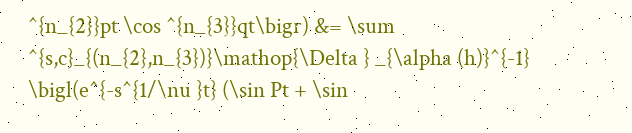^{n_{2}}pt \cos ^{n_{3}}qt\bigr) &= \sum ^{s,c}_{(n_{2},n_{3})}\mathop{\Delta } _{\alpha (h)}^{-1} \bigl(e^{-s^{1/\nu }t} (\sin Pt + \sin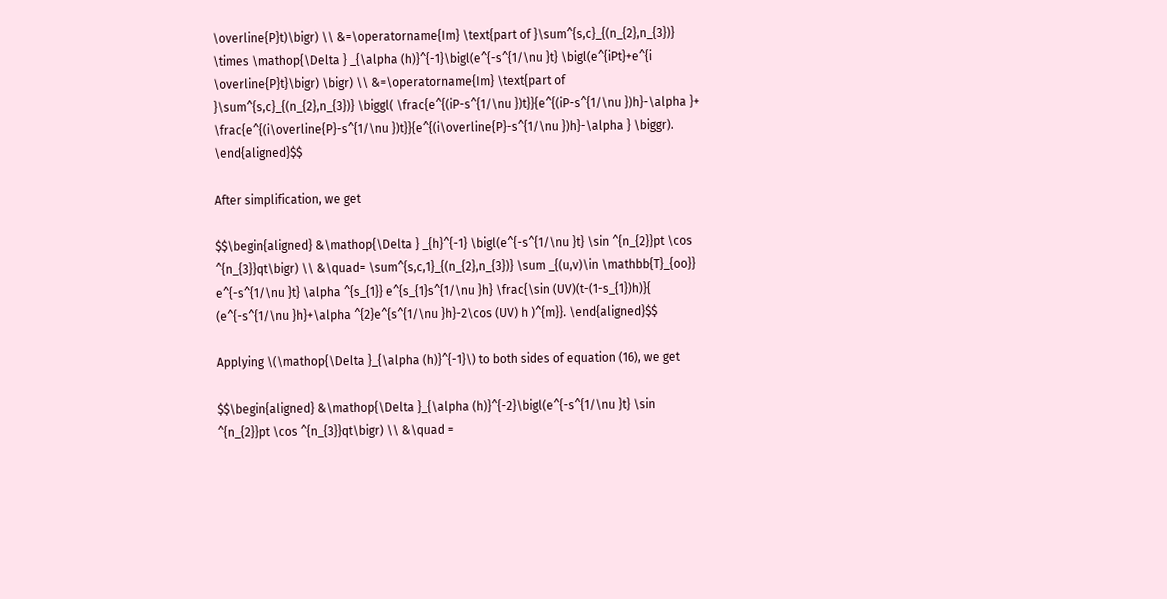\overline{P}t)\bigr) \\ &=\operatorname{Im} \text{part of }\sum^{s,c}_{(n_{2},n_{3})} \times \mathop{\Delta } _{\alpha (h)}^{-1}\bigl(e^{-s^{1/\nu }t} \bigl(e^{iPt}+e^{i \overline{P}t}\bigr) \bigr) \\ &=\operatorname{Im} \text{part of }\sum^{s,c}_{(n_{2},n_{3})} \biggl( \frac{e^{(iP-s^{1/\nu })t}}{e^{(iP-s^{1/\nu })h}-\alpha }+ \frac{e^{(i\overline{P}-s^{1/\nu })t}}{e^{(i\overline{P}-s^{1/\nu })h}-\alpha } \biggr). \end{aligned}$$

After simplification, we get

$$\begin{aligned} &\mathop{\Delta } _{h}^{-1} \bigl(e^{-s^{1/\nu }t} \sin ^{n_{2}}pt \cos ^{n_{3}}qt\bigr) \\ &\quad= \sum^{s,c,1}_{(n_{2},n_{3})} \sum _{(u,v)\in \mathbb{T}_{oo}} e^{-s^{1/\nu }t} \alpha ^{s_{1}} e^{s_{1}s^{1/\nu }h} \frac{\sin (UV)(t-(1-s_{1})h)}{ (e^{-s^{1/\nu }h}+\alpha ^{2}e^{s^{1/\nu }h}-2\cos (UV) h )^{m}}. \end{aligned}$$

Applying \(\mathop{\Delta }_{\alpha (h)}^{-1}\) to both sides of equation (16), we get

$$\begin{aligned} &\mathop{\Delta }_{\alpha (h)}^{-2}\bigl(e^{-s^{1/\nu }t} \sin ^{n_{2}}pt \cos ^{n_{3}}qt\bigr) \\ &\quad =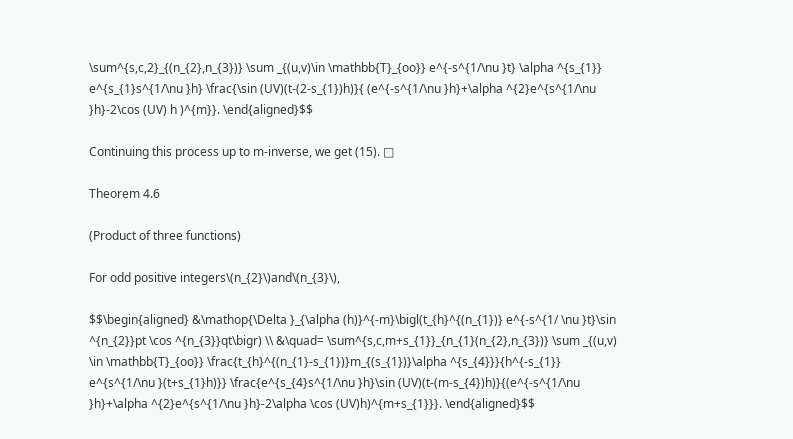\sum^{s,c,2}_{(n_{2},n_{3})} \sum _{(u,v)\in \mathbb{T}_{oo}} e^{-s^{1/\nu }t} \alpha ^{s_{1}} e^{s_{1}s^{1/\nu }h} \frac{\sin (UV)(t-(2-s_{1})h)}{ (e^{-s^{1/\nu }h}+\alpha ^{2}e^{s^{1/\nu }h}-2\cos (UV) h )^{m}}. \end{aligned}$$

Continuing this process up to m-inverse, we get (15). □

Theorem 4.6

(Product of three functions)

For odd positive integers\(n_{2}\)and\(n_{3}\),

$$\begin{aligned} &\mathop{\Delta }_{\alpha (h)}^{-m}\bigl(t_{h}^{(n_{1})} e^{-s^{1/ \nu }t}\sin ^{n_{2}}pt \cos ^{n_{3}}qt\bigr) \\ &\quad= \sum^{s,c,m+s_{1}}_{n_{1}(n_{2},n_{3})} \sum _{(u,v) \in \mathbb{T}_{oo}} \frac{t_{h}^{(n_{1}-s_{1})}m_{(s_{1})}\alpha ^{s_{4}}}{h^{-s_{1}} e^{s^{1/\nu }(t+s_{1}h)}} \frac{e^{s_{4}s^{1/\nu }h}\sin (UV)(t-(m-s_{4})h)}{(e^{-s^{1/\nu }h}+\alpha ^{2}e^{s^{1/\nu }h}-2\alpha \cos (UV)h)^{m+s_{1}}}. \end{aligned}$$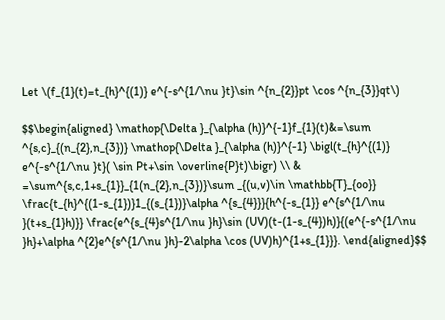Let \(f_{1}(t)=t_{h}^{(1)} e^{-s^{1/\nu }t}\sin ^{n_{2}}pt \cos ^{n_{3}}qt\)

$$\begin{aligned} \mathop{\Delta }_{\alpha (h)}^{-1}f_{1}(t)&=\sum ^{s,c}_{(n_{2},n_{3})} \mathop{\Delta }_{\alpha (h)}^{-1} \bigl(t_{h}^{(1)} e^{-s^{1/\nu }t}( \sin Pt+\sin \overline{P}t)\bigr) \\ & =\sum^{s,c,1+s_{1}}_{1(n_{2},n_{3})}\sum _{(u,v)\in \mathbb{T}_{oo}} \frac{t_{h}^{(1-s_{1})}1_{(s_{1})}\alpha ^{s_{4}}}{h^{-s_{1}} e^{s^{1/\nu }(t+s_{1}h)}} \frac{e^{s_{4}s^{1/\nu }h}\sin (UV)(t-(1-s_{4})h)}{(e^{-s^{1/\nu }h}+\alpha ^{2}e^{s^{1/\nu }h}-2\alpha \cos (UV)h)^{1+s_{1}}}. \end{aligned}$$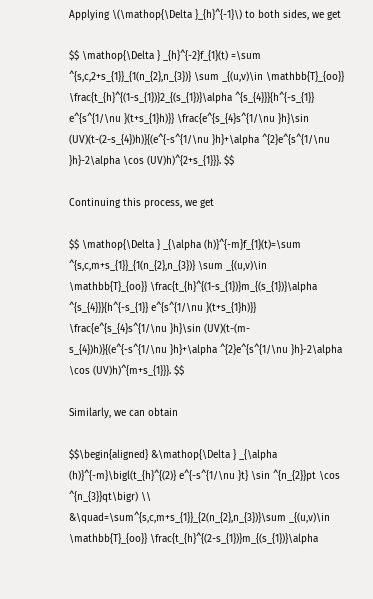Applying \(\mathop{\Delta }_{h}^{-1}\) to both sides, we get

$$ \mathop{\Delta } _{h}^{-2}f_{1}(t) =\sum ^{s,c,2+s_{1}}_{1(n_{2},n_{3})} \sum _{(u,v)\in \mathbb{T}_{oo}} \frac{t_{h}^{(1-s_{1})}2_{(s_{1})}\alpha ^{s_{4}}}{h^{-s_{1}} e^{s^{1/\nu }(t+s_{1}h)}} \frac{e^{s_{4}s^{1/\nu }h}\sin (UV)(t-(2-s_{4})h)}{(e^{-s^{1/\nu }h}+\alpha ^{2}e^{s^{1/\nu }h}-2\alpha \cos (UV)h)^{2+s_{1}}}. $$

Continuing this process, we get

$$ \mathop{\Delta } _{\alpha (h)}^{-m}f_{1}(t)=\sum ^{s,c,m+s_{1}}_{1(n_{2},n_{3})} \sum _{(u,v)\in \mathbb{T}_{oo}} \frac{t_{h}^{(1-s_{1})}m_{(s_{1})}\alpha ^{s_{4}}}{h^{-s_{1}} e^{s^{1/\nu }(t+s_{1}h)}} \frac{e^{s_{4}s^{1/\nu }h}\sin (UV)(t-(m-s_{4})h)}{(e^{-s^{1/\nu }h}+\alpha ^{2}e^{s^{1/\nu }h}-2\alpha \cos (UV)h)^{m+s_{1}}}. $$

Similarly, we can obtain

$$\begin{aligned} &\mathop{\Delta } _{\alpha (h)}^{-m}\bigl(t_{h}^{(2)} e^{-s^{1/\nu }t} \sin ^{n_{2}}pt \cos ^{n_{3}}qt\bigr) \\ &\quad=\sum^{s,c,m+s_{1}}_{2(n_{2},n_{3})}\sum _{(u,v)\in \mathbb{T}_{oo}} \frac{t_{h}^{(2-s_{1})}m_{(s_{1})}\alpha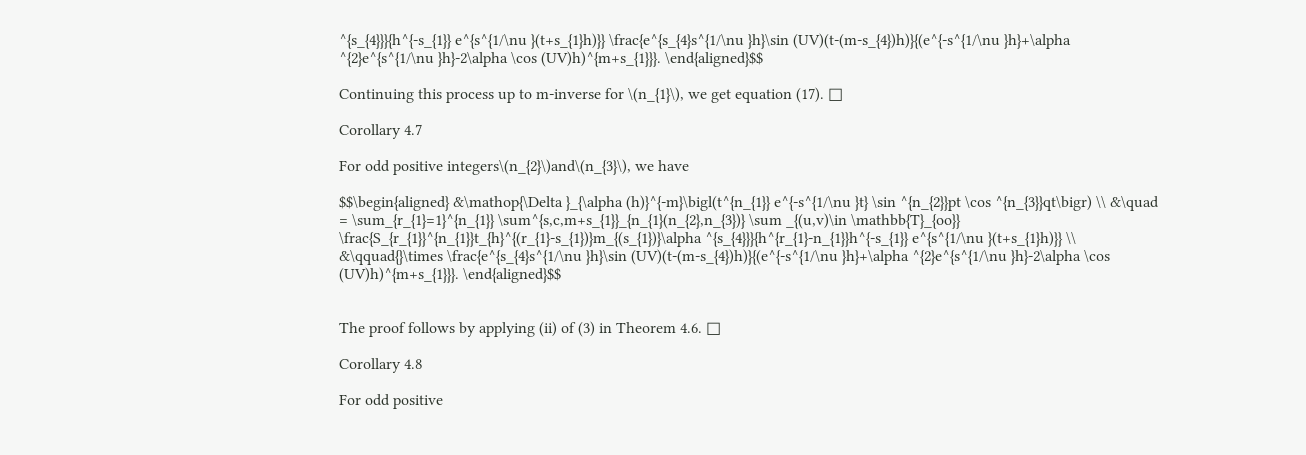^{s_{4}}}{h^{-s_{1}} e^{s^{1/\nu }(t+s_{1}h)}} \frac{e^{s_{4}s^{1/\nu }h}\sin (UV)(t-(m-s_{4})h)}{(e^{-s^{1/\nu }h}+\alpha ^{2}e^{s^{1/\nu }h}-2\alpha \cos (UV)h)^{m+s_{1}}}. \end{aligned}$$

Continuing this process up to m-inverse for \(n_{1}\), we get equation (17). □

Corollary 4.7

For odd positive integers\(n_{2}\)and\(n_{3}\), we have

$$\begin{aligned} &\mathop{\Delta }_{\alpha (h)}^{-m}\bigl(t^{n_{1}} e^{-s^{1/\nu }t} \sin ^{n_{2}}pt \cos ^{n_{3}}qt\bigr) \\ &\quad = \sum_{r_{1}=1}^{n_{1}} \sum^{s,c,m+s_{1}}_{n_{1}(n_{2},n_{3})} \sum _{(u,v)\in \mathbb{T}_{oo}} \frac{S_{r_{1}}^{n_{1}}t_{h}^{(r_{1}-s_{1})}m_{(s_{1})}\alpha ^{s_{4}}}{h^{r_{1}-n_{1}}h^{-s_{1}} e^{s^{1/\nu }(t+s_{1}h)}} \\ &\qquad{}\times \frac{e^{s_{4}s^{1/\nu }h}\sin (UV)(t-(m-s_{4})h)}{(e^{-s^{1/\nu }h}+\alpha ^{2}e^{s^{1/\nu }h}-2\alpha \cos (UV)h)^{m+s_{1}}}. \end{aligned}$$


The proof follows by applying (ii) of (3) in Theorem 4.6. □

Corollary 4.8

For odd positive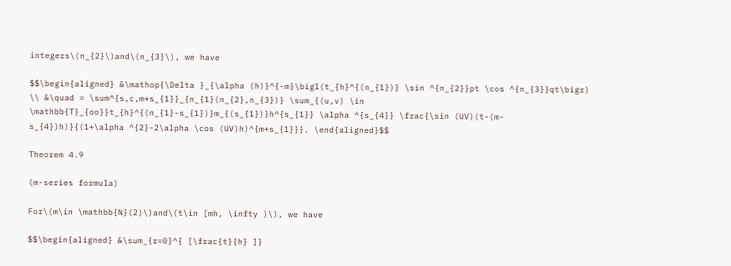integers\(n_{2}\)and\(n_{3}\), we have

$$\begin{aligned} &\mathop{\Delta }_{\alpha (h)}^{-m}\bigl(t_{h}^{(n_{1})} \sin ^{n_{2}}pt \cos ^{n_{3}}qt\bigr) \\ &\quad = \sum^{s,c,m+s_{1}}_{n_{1}(n_{2},n_{3})} \sum_{(u,v) \in \mathbb{T}_{oo}}t_{h}^{(n_{1}-s_{1})}m_{(s_{1})}h^{s_{1}} \alpha ^{s_{4}} \frac{\sin (UV)(t-(m-s_{4})h)}{(1+\alpha ^{2}-2\alpha \cos (UV)h)^{m+s_{1}}}. \end{aligned}$$

Theorem 4.9

(m-series formula)

For\(m\in \mathbb{N}(2)\)and\(t\in [mh, \infty )\), we have

$$\begin{aligned} &\sum_{r=0}^{ [\frac{t}{h} ]}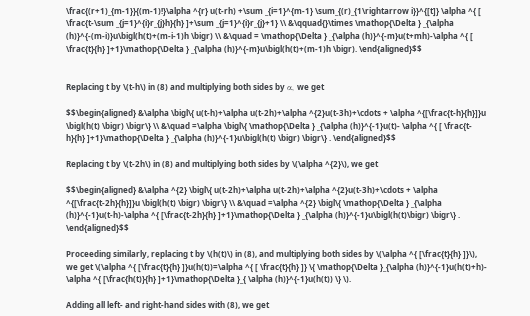\frac{(r+1)_{m-1}}{(m-1)!}\alpha ^{r} u(t-rh) +\sum _{i=1}^{m-1} \sum_{(r)_{1\rightarrow i}}^{[t]} \alpha ^{ [ \frac{t-\sum _{j=1}^{i}r_{j}h}{h} ]+\sum _{j=1}^{i}r_{j}+1} \\ &\qquad{}\times \mathop{\Delta } _{\alpha (h)}^{-(m-i)}u\bigl(h(t)+(m-i-1)h \bigr) \\ &\quad = \mathop{\Delta } _{\alpha (h)}^{-m}u(t+mh)-\alpha ^{ [ \frac{t}{h} ]+1}\mathop{\Delta } _{\alpha (h)}^{-m}u\bigl(h(t)+(m-1)h \bigr). \end{aligned}$$


Replacing t by \(t-h\) in (8) and multiplying both sides by α, we get

$$\begin{aligned} &\alpha \bigl\{ u(t-h)+\alpha u(t-2h)+\alpha ^{2}u(t-3h)+\cdots + \alpha ^{[\frac{t-h}{h}]}u \bigl(h(t) \bigr) \bigr\} \\ &\quad =\alpha \bigl\{ \mathop{\Delta } _{\alpha (h)}^{-1}u(t)- \alpha ^{ [ \frac{t-h}{h} ]+1}\mathop{\Delta } _{\alpha (h)}^{-1}u\bigl(h(t) \bigr) \bigr\} . \end{aligned}$$

Replacing t by \(t-2h\) in (8) and multiplying both sides by \(\alpha ^{2}\), we get

$$\begin{aligned} &\alpha ^{2} \bigl\{ u(t-2h)+\alpha u(t-2h)+\alpha ^{2}u(t-3h)+\cdots + \alpha ^{[\frac{t-2h}{h}]}u \bigl(h(t) \bigr) \bigr\} \\ &\quad =\alpha ^{2} \bigl\{ \mathop{\Delta } _{\alpha (h)}^{-1}u(t-h)-\alpha ^{ [\frac{t-2h}{h} ]+1}\mathop{\Delta } _{\alpha (h)}^{-1}u\bigl(h(t)\bigr) \bigr\} . \end{aligned}$$

Proceeding similarly, replacing t by \(h(t)\) in (8), and multiplying both sides by \(\alpha ^{ [\frac{t}{h} ]}\), we get \(\alpha ^{ [\frac{t}{h} ]}u(h(t))=\alpha ^{ [ \frac{t}{h} ]} \{ \mathop{\Delta }_{\alpha (h)}^{-1}u(h(t)+h)- \alpha ^{ [\frac{h(t)}{h} ]+1}\mathop{\Delta }_{ \alpha (h)}^{-1}u(h(t)) \} \).

Adding all left- and right-hand sides with (8), we get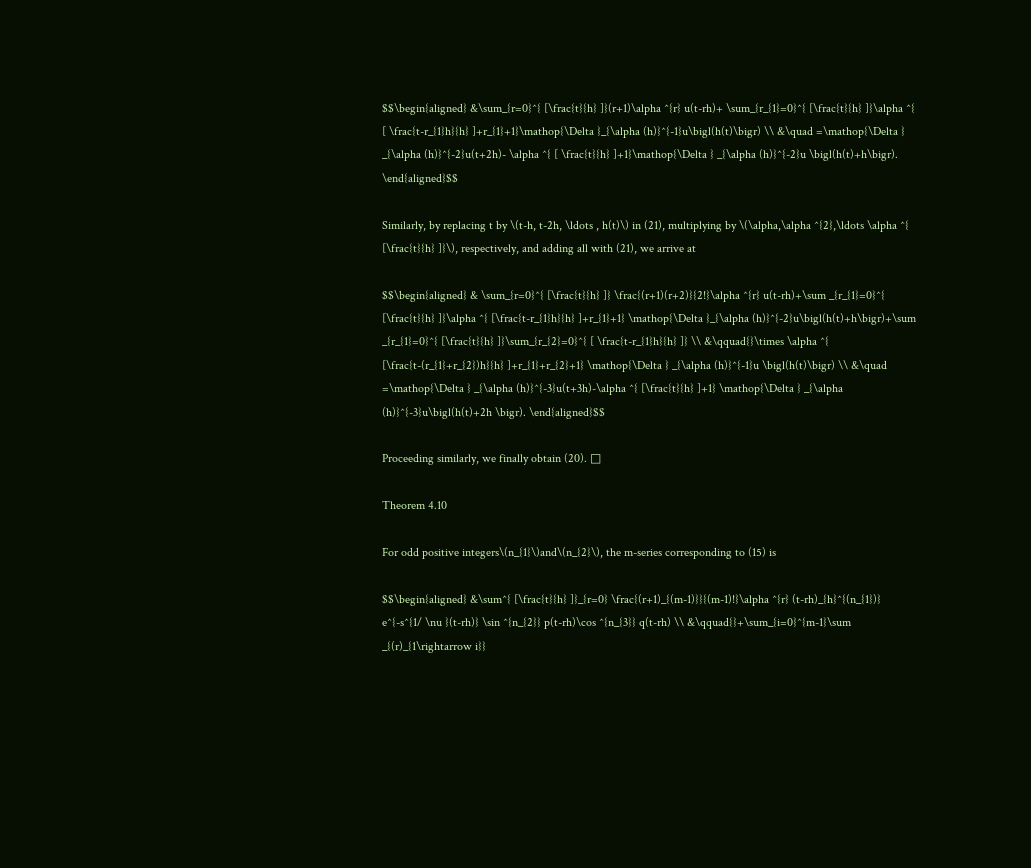$$\begin{aligned} &\sum_{r=0}^{ [\frac{t}{h} ]}(r+1)\alpha ^{r} u(t-rh)+ \sum_{r_{1}=0}^{ [\frac{t}{h} ]}\alpha ^{ [ \frac{t-r_{1}h}{h} ]+r_{1}+1}\mathop{\Delta }_{\alpha (h)}^{-1}u\bigl(h(t)\bigr) \\ &\quad =\mathop{\Delta } _{\alpha (h)}^{-2}u(t+2h)- \alpha ^{ [ \frac{t}{h} ]+1}\mathop{\Delta } _{\alpha (h)}^{-2}u \bigl(h(t)+h\bigr). \end{aligned}$$

Similarly, by replacing t by \(t-h, t-2h, \ldots , h(t)\) in (21), multiplying by \(\alpha,\alpha ^{2},\ldots \alpha ^{ [\frac{t}{h} ]}\), respectively, and adding all with (21), we arrive at

$$\begin{aligned} & \sum_{r=0}^{ [\frac{t}{h} ]} \frac{(r+1)(r+2)}{2!}\alpha ^{r} u(t-rh)+\sum _{r_{1}=0}^{ [\frac{t}{h} ]}\alpha ^{ [\frac{t-r_{1}h}{h} ]+r_{1}+1} \mathop{\Delta }_{\alpha (h)}^{-2}u\bigl(h(t)+h\bigr)+\sum _{r_{1}=0}^{ [\frac{t}{h} ]}\sum_{r_{2}=0}^{ [ \frac{t-r_{1}h}{h} ]} \\ &\qquad{}\times \alpha ^{ [\frac{t-(r_{1}+r_{2})h}{h} ]+r_{1}+r_{2}+1} \mathop{\Delta } _{\alpha (h)}^{-1}u \bigl(h(t)\bigr) \\ &\quad =\mathop{\Delta } _{\alpha (h)}^{-3}u(t+3h)-\alpha ^{ [\frac{t}{h} ]+1} \mathop{\Delta } _{\alpha (h)}^{-3}u\bigl(h(t)+2h \bigr). \end{aligned}$$

Proceeding similarly, we finally obtain (20). □

Theorem 4.10

For odd positive integers\(n_{1}\)and\(n_{2}\), the m-series corresponding to (15) is

$$\begin{aligned} &\sum^{ [\frac{t}{h} ]}_{r=0} \frac{(r+1)_{(m-1)}}{(m-1)!}\alpha ^{r} (t-rh)_{h}^{(n_{1})} e^{-s^{1/ \nu }(t-rh)} \sin ^{n_{2}} p(t-rh)\cos ^{n_{3}} q(t-rh) \\ &\qquad{}+\sum_{i=0}^{m-1}\sum _{(r)_{1\rightarrow i}}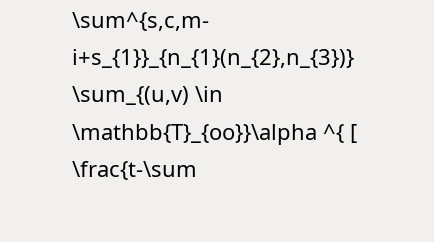\sum^{s,c,m-i+s_{1}}_{n_{1}(n_{2},n_{3})} \sum_{(u,v) \in \mathbb{T}_{oo}}\alpha ^{ [ \frac{t-\sum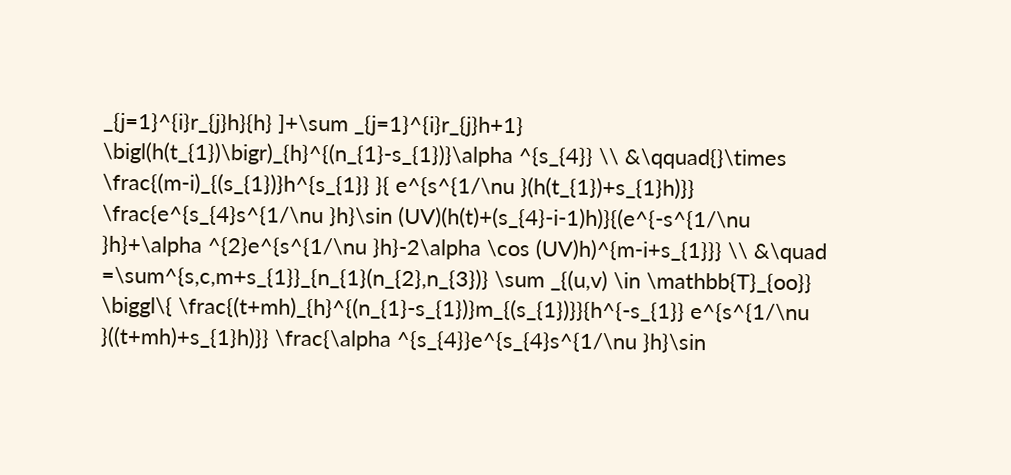_{j=1}^{i}r_{j}h}{h} ]+\sum _{j=1}^{i}r_{j}h+1} \bigl(h(t_{1})\bigr)_{h}^{(n_{1}-s_{1})}\alpha ^{s_{4}} \\ &\qquad{}\times \frac{(m-i)_{(s_{1})}h^{s_{1}} }{ e^{s^{1/\nu }(h(t_{1})+s_{1}h)}} \frac{e^{s_{4}s^{1/\nu }h}\sin (UV)(h(t)+(s_{4}-i-1)h)}{(e^{-s^{1/\nu }h}+\alpha ^{2}e^{s^{1/\nu }h}-2\alpha \cos (UV)h)^{m-i+s_{1}}} \\ &\quad =\sum^{s,c,m+s_{1}}_{n_{1}(n_{2},n_{3})} \sum _{(u,v) \in \mathbb{T}_{oo}} \biggl\{ \frac{(t+mh)_{h}^{(n_{1}-s_{1})}m_{(s_{1})}}{h^{-s_{1}} e^{s^{1/\nu }((t+mh)+s_{1}h)}} \frac{\alpha ^{s_{4}}e^{s_{4}s^{1/\nu }h}\sin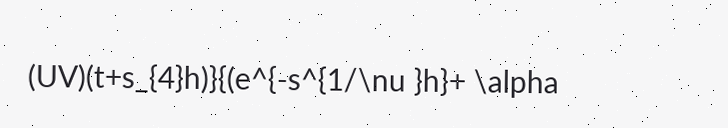(UV)(t+s_{4}h)}{(e^{-s^{1/\nu }h}+ \alpha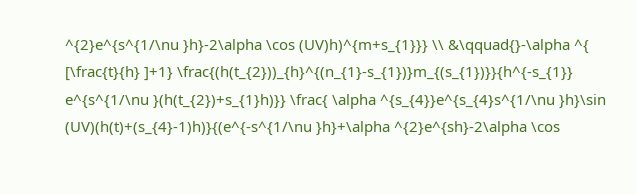^{2}e^{s^{1/\nu }h}-2\alpha \cos (UV)h)^{m+s_{1}}} \\ &\qquad{}-\alpha ^{ [\frac{t}{h} ]+1} \frac{(h(t_{2}))_{h}^{(n_{1}-s_{1})}m_{(s_{1})}}{h^{-s_{1}} e^{s^{1/\nu }(h(t_{2})+s_{1}h)}} \frac{ \alpha ^{s_{4}}e^{s_{4}s^{1/\nu }h}\sin (UV)(h(t)+(s_{4}-1)h)}{(e^{-s^{1/\nu }h}+\alpha ^{2}e^{sh}-2\alpha \cos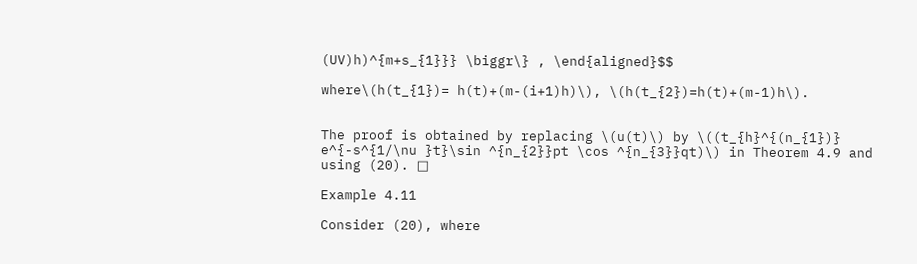(UV)h)^{m+s_{1}}} \biggr\} , \end{aligned}$$

where\(h(t_{1})= h(t)+(m-(i+1)h)\), \(h(t_{2})=h(t)+(m-1)h\).


The proof is obtained by replacing \(u(t)\) by \((t_{h}^{(n_{1})} e^{-s^{1/\nu }t}\sin ^{n_{2}}pt \cos ^{n_{3}}qt)\) in Theorem 4.9 and using (20). □

Example 4.11

Consider (20), where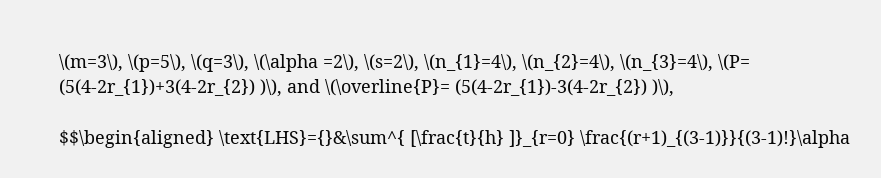\(m=3\), \(p=5\), \(q=3\), \(\alpha =2\), \(s=2\), \(n_{1}=4\), \(n_{2}=4\), \(n_{3}=4\), \(P= (5(4-2r_{1})+3(4-2r_{2}) )\), and \(\overline{P}= (5(4-2r_{1})-3(4-2r_{2}) )\),

$$\begin{aligned} \text{LHS}={}&\sum^{ [\frac{t}{h} ]}_{r=0} \frac{(r+1)_{(3-1)}}{(3-1)!}\alpha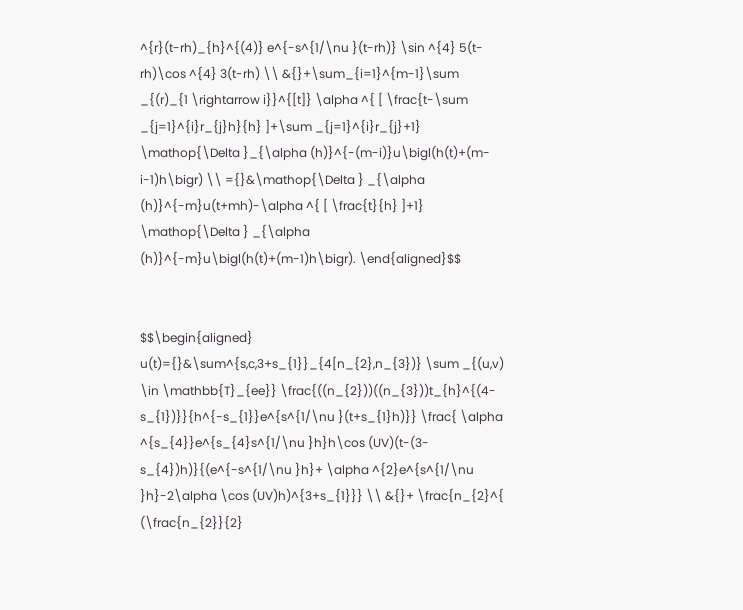^{r}(t-rh)_{h}^{(4)} e^{-s^{1/\nu }(t-rh)} \sin ^{4} 5(t-rh)\cos ^{4} 3(t-rh) \\ &{}+\sum_{i=1}^{m-1}\sum _{(r)_{1 \rightarrow i}}^{[t]} \alpha ^{ [ \frac{t-\sum _{j=1}^{i}r_{j}h}{h} ]+\sum _{j=1}^{i}r_{j}+1} \mathop{\Delta }_{\alpha (h)}^{-(m-i)}u\bigl(h(t)+(m-i-1)h\bigr) \\ ={}&\mathop{\Delta } _{\alpha (h)}^{-m}u(t+mh)-\alpha ^{ [ \frac{t}{h} ]+1} \mathop{\Delta } _{\alpha (h)}^{-m}u\bigl(h(t)+(m-1)h\bigr). \end{aligned}$$


$$\begin{aligned} u(t)={}&\sum^{s,c,3+s_{1}}_{4[n_{2},n_{3})} \sum _{(u,v) \in \mathbb{T}_{ee}} \frac{((n_{2}))((n_{3}))t_{h}^{(4-s_{1})}}{h^{-s_{1}}e^{s^{1/\nu }(t+s_{1}h)}} \frac{ \alpha ^{s_{4}}e^{s_{4}s^{1/\nu }h}h\cos (UV)(t-(3-s_{4})h)}{(e^{-s^{1/\nu }h}+ \alpha ^{2}e^{s^{1/\nu }h}-2\alpha \cos (UV)h)^{3+s_{1}}} \\ &{}+ \frac{n_{2}^{ (\frac{n_{2}}{2}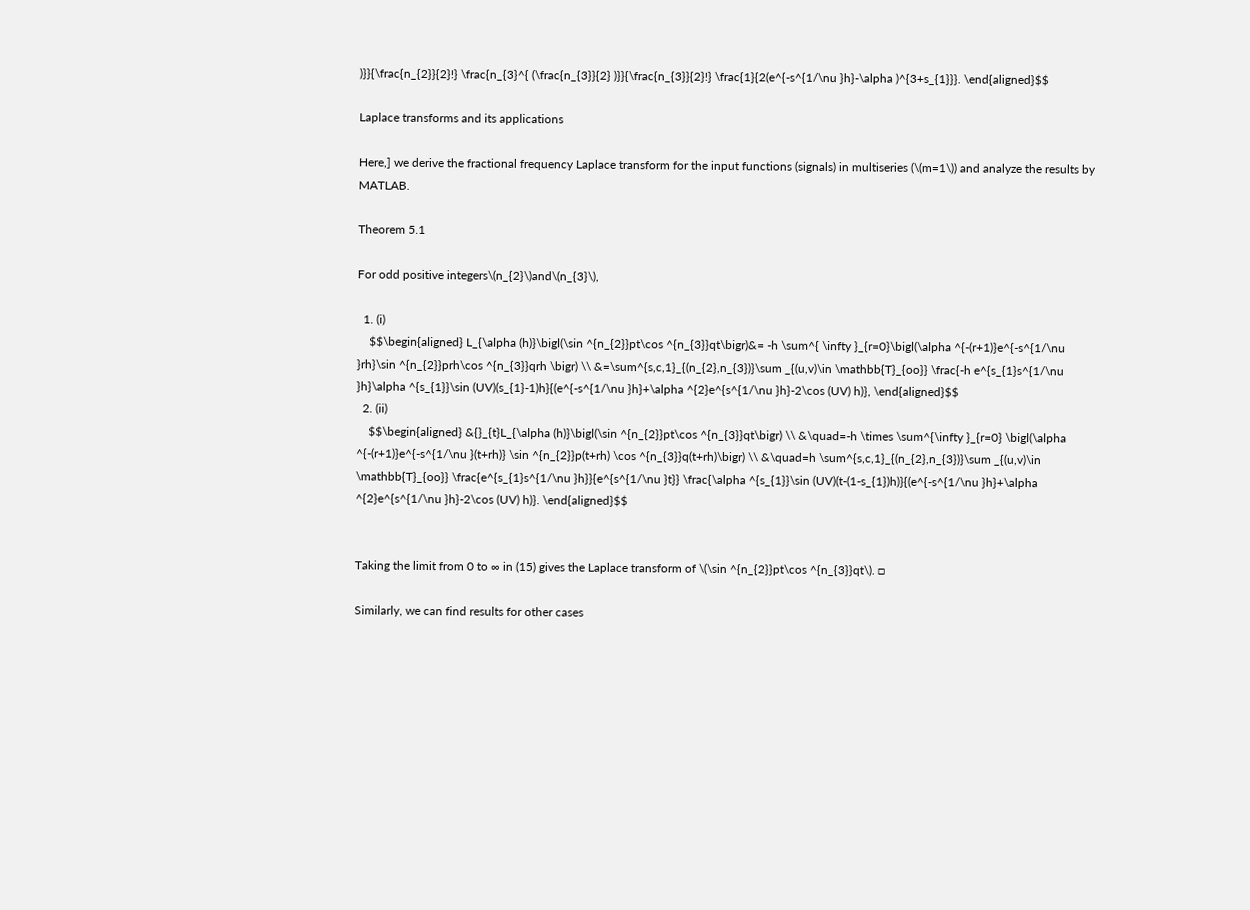)}}{\frac{n_{2}}{2}!} \frac{n_{3}^{ (\frac{n_{3}}{2} )}}{\frac{n_{3}}{2}!} \frac{1}{2(e^{-s^{1/\nu }h}-\alpha )^{3+s_{1}}}. \end{aligned}$$

Laplace transforms and its applications

Here,] we derive the fractional frequency Laplace transform for the input functions (signals) in multiseries (\(m=1\)) and analyze the results by MATLAB.

Theorem 5.1

For odd positive integers\(n_{2}\)and\(n_{3}\),

  1. (i)
    $$\begin{aligned} L_{\alpha (h)}\bigl(\sin ^{n_{2}}pt\cos ^{n_{3}}qt\bigr)&= -h \sum^{ \infty }_{r=0}\bigl(\alpha ^{-(r+1)}e^{-s^{1/\nu }rh}\sin ^{n_{2}}prh\cos ^{n_{3}}qrh \bigr) \\ &=\sum^{s,c,1}_{(n_{2},n_{3})}\sum _{(u,v)\in \mathbb{T}_{oo}} \frac{-h e^{s_{1}s^{1/\nu }h}\alpha ^{s_{1}}\sin (UV)(s_{1}-1)h}{(e^{-s^{1/\nu }h}+\alpha ^{2}e^{s^{1/\nu }h}-2\cos (UV) h)}, \end{aligned}$$
  2. (ii)
    $$\begin{aligned} &{}_{t}L_{\alpha (h)}\bigl(\sin ^{n_{2}}pt\cos ^{n_{3}}qt\bigr) \\ &\quad=-h \times \sum^{\infty }_{r=0} \bigl(\alpha ^{-(r+1)}e^{-s^{1/\nu }(t+rh)} \sin ^{n_{2}}p(t+rh) \cos ^{n_{3}}q(t+rh)\bigr) \\ &\quad=h \sum^{s,c,1}_{(n_{2},n_{3})}\sum _{(u,v)\in \mathbb{T}_{oo}} \frac{e^{s_{1}s^{1/\nu }h}}{e^{s^{1/\nu }t}} \frac{\alpha ^{s_{1}}\sin (UV)(t-(1-s_{1})h)}{(e^{-s^{1/\nu }h}+\alpha ^{2}e^{s^{1/\nu }h}-2\cos (UV) h)}. \end{aligned}$$


Taking the limit from 0 to ∞ in (15) gives the Laplace transform of \(\sin ^{n_{2}}pt\cos ^{n_{3}}qt\). □

Similarly, we can find results for other cases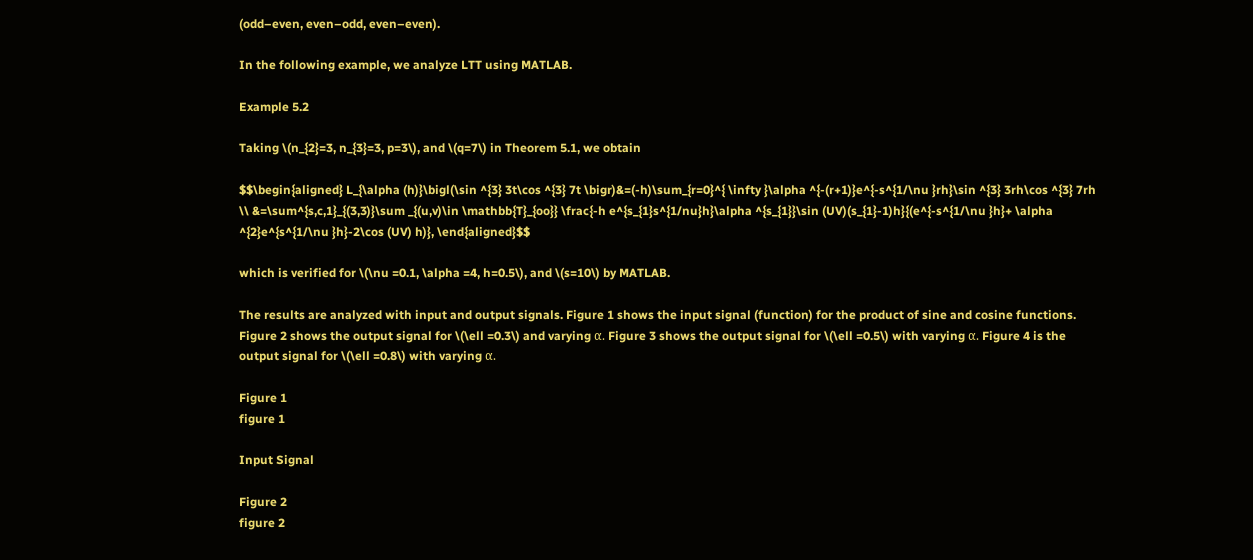(odd–even, even–odd, even–even).

In the following example, we analyze LTT using MATLAB.

Example 5.2

Taking \(n_{2}=3, n_{3}=3, p=3\), and \(q=7\) in Theorem 5.1, we obtain

$$\begin{aligned} L_{\alpha (h)}\bigl(\sin ^{3} 3t\cos ^{3} 7t \bigr)&=(-h)\sum_{r=0}^{ \infty }\alpha ^{-(r+1)}e^{-s^{1/\nu }rh}\sin ^{3} 3rh\cos ^{3} 7rh \\ &=\sum^{s,c,1}_{(3,3)}\sum _{(u,v)\in \mathbb{T}_{oo}} \frac{-h e^{s_{1}s^{1/nu}h}\alpha ^{s_{1}}\sin (UV)(s_{1}-1)h}{(e^{-s^{1/\nu }h}+ \alpha ^{2}e^{s^{1/\nu }h}-2\cos (UV) h)}, \end{aligned}$$

which is verified for \(\nu =0.1, \alpha =4, h=0.5\), and \(s=10\) by MATLAB.

The results are analyzed with input and output signals. Figure 1 shows the input signal (function) for the product of sine and cosine functions. Figure 2 shows the output signal for \(\ell =0.3\) and varying α. Figure 3 shows the output signal for \(\ell =0.5\) with varying α. Figure 4 is the output signal for \(\ell =0.8\) with varying α.

Figure 1
figure 1

Input Signal

Figure 2
figure 2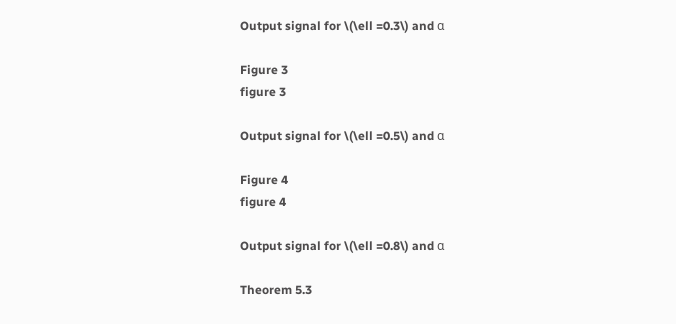Output signal for \(\ell =0.3\) and α

Figure 3
figure 3

Output signal for \(\ell =0.5\) and α

Figure 4
figure 4

Output signal for \(\ell =0.8\) and α

Theorem 5.3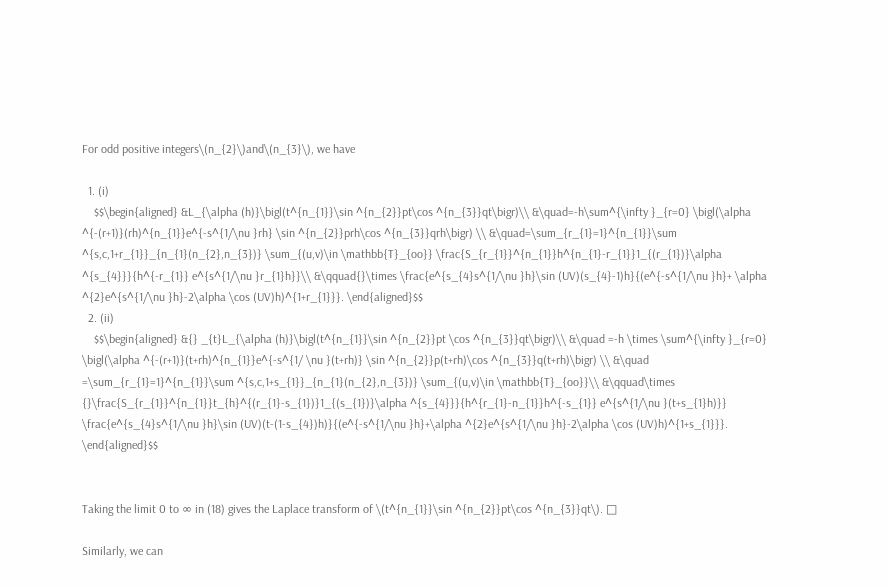For odd positive integers\(n_{2}\)and\(n_{3}\), we have

  1. (i)
    $$\begin{aligned} &L_{\alpha (h)}\bigl(t^{n_{1}}\sin ^{n_{2}}pt\cos ^{n_{3}}qt\bigr)\\ &\quad=-h\sum^{\infty }_{r=0} \bigl(\alpha ^{-(r+1)}(rh)^{n_{1}}e^{-s^{1/\nu }rh} \sin ^{n_{2}}prh\cos ^{n_{3}}qrh\bigr) \\ &\quad=\sum_{r_{1}=1}^{n_{1}}\sum ^{s,c,1+r_{1}}_{n_{1}(n_{2},n_{3})} \sum_{(u,v)\in \mathbb{T}_{oo}} \frac{S_{r_{1}}^{n_{1}}h^{n_{1}-r_{1}}1_{(r_{1})}\alpha ^{s_{4}}}{h^{-r_{1}} e^{s^{1/\nu }r_{1}h}}\\ &\qquad{}\times \frac{e^{s_{4}s^{1/\nu }h}\sin (UV)(s_{4}-1)h}{(e^{-s^{1/\nu }h}+ \alpha ^{2}e^{s^{1/\nu }h}-2\alpha \cos (UV)h)^{1+r_{1}}}. \end{aligned}$$
  2. (ii)
    $$\begin{aligned} &{} _{t}L_{\alpha (h)}\bigl(t^{n_{1}}\sin ^{n_{2}}pt \cos ^{n_{3}}qt\bigr)\\ &\quad =-h \times \sum^{\infty }_{r=0} \bigl(\alpha ^{-(r+1)}(t+rh)^{n_{1}}e^{-s^{1/ \nu }(t+rh)} \sin ^{n_{2}}p(t+rh)\cos ^{n_{3}}q(t+rh)\bigr) \\ &\quad =\sum_{r_{1}=1}^{n_{1}}\sum ^{s,c,1+s_{1}}_{n_{1}(n_{2},n_{3})} \sum_{(u,v)\in \mathbb{T}_{oo}}\\ &\qquad\times {}\frac{S_{r_{1}}^{n_{1}}t_{h}^{(r_{1}-s_{1})}1_{(s_{1})}\alpha ^{s_{4}}}{h^{r_{1}-n_{1}}h^{-s_{1}} e^{s^{1/\nu }(t+s_{1}h)}} \frac{e^{s_{4}s^{1/\nu }h}\sin (UV)(t-(1-s_{4})h)}{(e^{-s^{1/\nu }h}+\alpha ^{2}e^{s^{1/\nu }h}-2\alpha \cos (UV)h)^{1+s_{1}}}. \end{aligned}$$


Taking the limit 0 to ∞ in (18) gives the Laplace transform of \(t^{n_{1}}\sin ^{n_{2}}pt\cos ^{n_{3}}qt\). □

Similarly, we can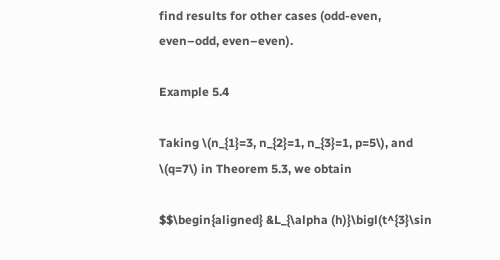find results for other cases (odd-even, even–odd, even–even).

Example 5.4

Taking \(n_{1}=3, n_{2}=1, n_{3}=1, p=5\), and \(q=7\) in Theorem 5.3, we obtain

$$\begin{aligned} &L_{\alpha (h)}\bigl(t^{3}\sin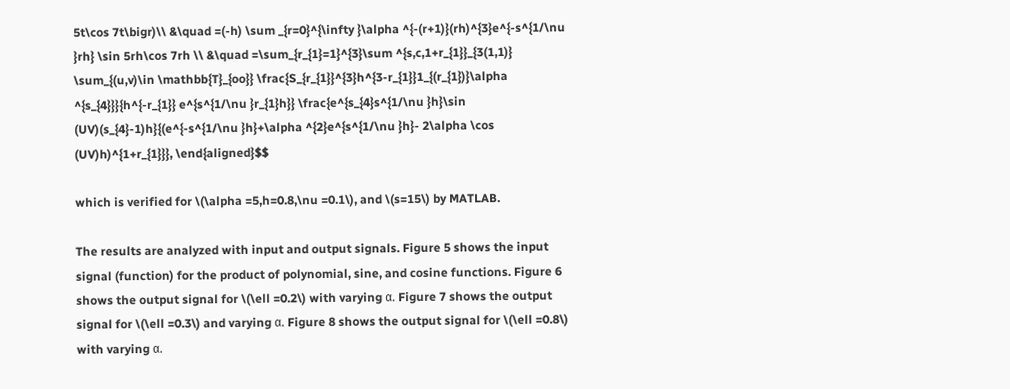5t\cos 7t\bigr)\\ &\quad =(-h) \sum _{r=0}^{\infty }\alpha ^{-(r+1)}(rh)^{3}e^{-s^{1/\nu }rh} \sin 5rh\cos 7rh \\ &\quad =\sum_{r_{1}=1}^{3}\sum ^{s,c,1+r_{1}}_{3(1,1)} \sum_{(u,v)\in \mathbb{T}_{oo}} \frac{S_{r_{1}}^{3}h^{3-r_{1}}1_{(r_{1})}\alpha ^{s_{4}}}{h^{-r_{1}} e^{s^{1/\nu }r_{1}h}} \frac{e^{s_{4}s^{1/\nu }h}\sin (UV)(s_{4}-1)h}{(e^{-s^{1/\nu }h}+\alpha ^{2}e^{s^{1/\nu }h}- 2\alpha \cos (UV)h)^{1+r_{1}}}, \end{aligned}$$

which is verified for \(\alpha =5,h=0.8,\nu =0.1\), and \(s=15\) by MATLAB.

The results are analyzed with input and output signals. Figure 5 shows the input signal (function) for the product of polynomial, sine, and cosine functions. Figure 6 shows the output signal for \(\ell =0.2\) with varying α. Figure 7 shows the output signal for \(\ell =0.3\) and varying α. Figure 8 shows the output signal for \(\ell =0.8\) with varying α.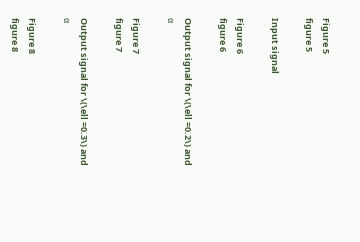Figure 5
figure 5

Input signal

Figure 6
figure 6

Output signal for \(\ell =0.2\) and α

Figure 7
figure 7

Output signal for \(\ell =0.3\) and α

Figure 8
figure 8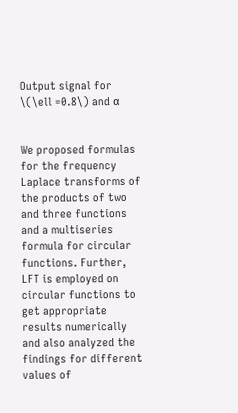Output signal for \(\ell =0.8\) and α


We proposed formulas for the frequency Laplace transforms of the products of two and three functions and a multiseries formula for circular functions. Further, LFT is employed on circular functions to get appropriate results numerically and also analyzed the findings for different values of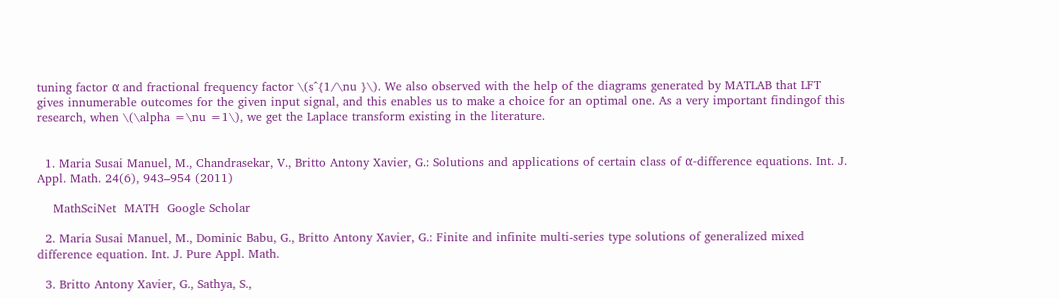tuning factor α and fractional frequency factor \(s^{1/\nu }\). We also observed with the help of the diagrams generated by MATLAB that LFT gives innumerable outcomes for the given input signal, and this enables us to make a choice for an optimal one. As a very important findingof this research, when \(\alpha =\nu =1\), we get the Laplace transform existing in the literature.


  1. Maria Susai Manuel, M., Chandrasekar, V., Britto Antony Xavier, G.: Solutions and applications of certain class of α-difference equations. Int. J. Appl. Math. 24(6), 943–954 (2011)

    MathSciNet  MATH  Google Scholar

  2. Maria Susai Manuel, M., Dominic Babu, G., Britto Antony Xavier, G.: Finite and infinite multi-series type solutions of generalized mixed difference equation. Int. J. Pure Appl. Math.

  3. Britto Antony Xavier, G., Sathya, S.,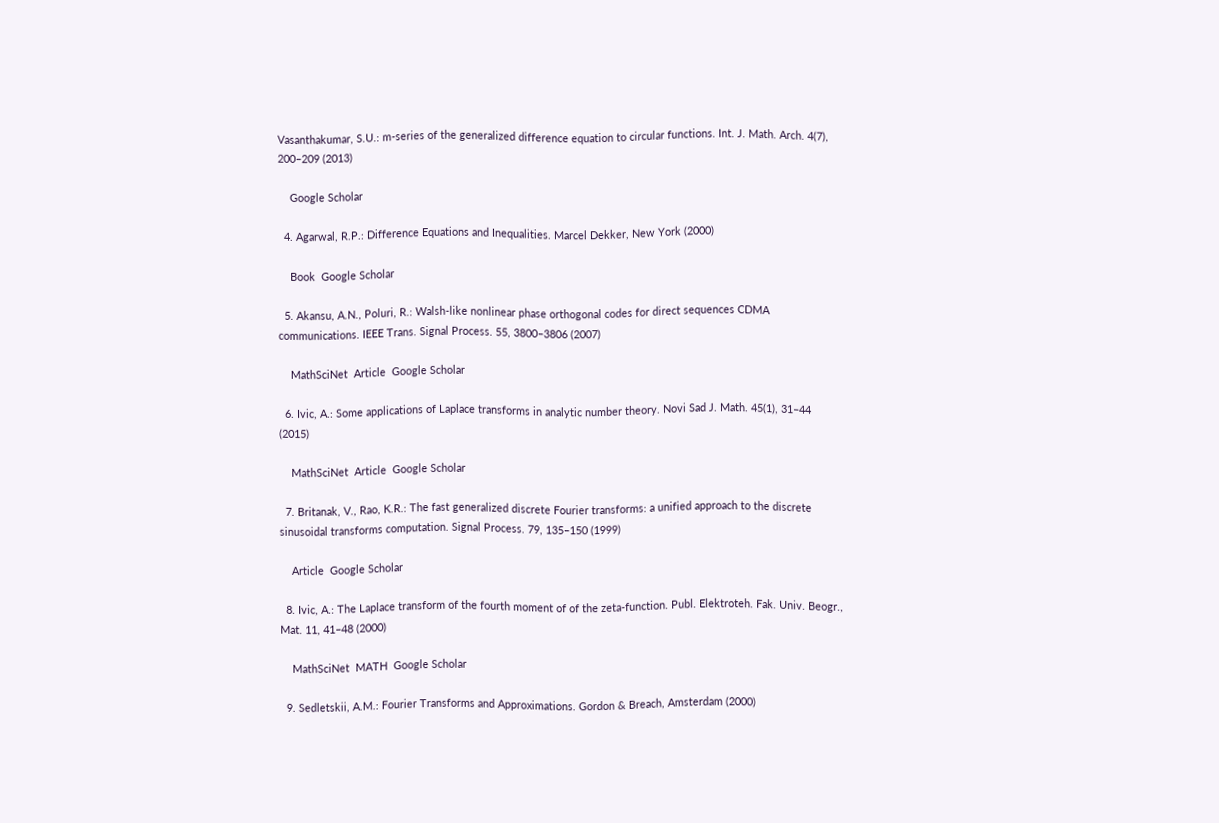Vasanthakumar, S.U.: m-series of the generalized difference equation to circular functions. Int. J. Math. Arch. 4(7), 200–209 (2013)

    Google Scholar

  4. Agarwal, R.P.: Difference Equations and Inequalities. Marcel Dekker, New York (2000)

    Book  Google Scholar

  5. Akansu, A.N., Poluri, R.: Walsh-like nonlinear phase orthogonal codes for direct sequences CDMA communications. IEEE Trans. Signal Process. 55, 3800–3806 (2007)

    MathSciNet  Article  Google Scholar

  6. Ivic, A.: Some applications of Laplace transforms in analytic number theory. Novi Sad J. Math. 45(1), 31–44 (2015)

    MathSciNet  Article  Google Scholar

  7. Britanak, V., Rao, K.R.: The fast generalized discrete Fourier transforms: a unified approach to the discrete sinusoidal transforms computation. Signal Process. 79, 135–150 (1999)

    Article  Google Scholar

  8. Ivic, A.: The Laplace transform of the fourth moment of of the zeta-function. Publ. Elektroteh. Fak. Univ. Beogr., Mat. 11, 41–48 (2000)

    MathSciNet  MATH  Google Scholar

  9. Sedletskii, A.M.: Fourier Transforms and Approximations. Gordon & Breach, Amsterdam (2000)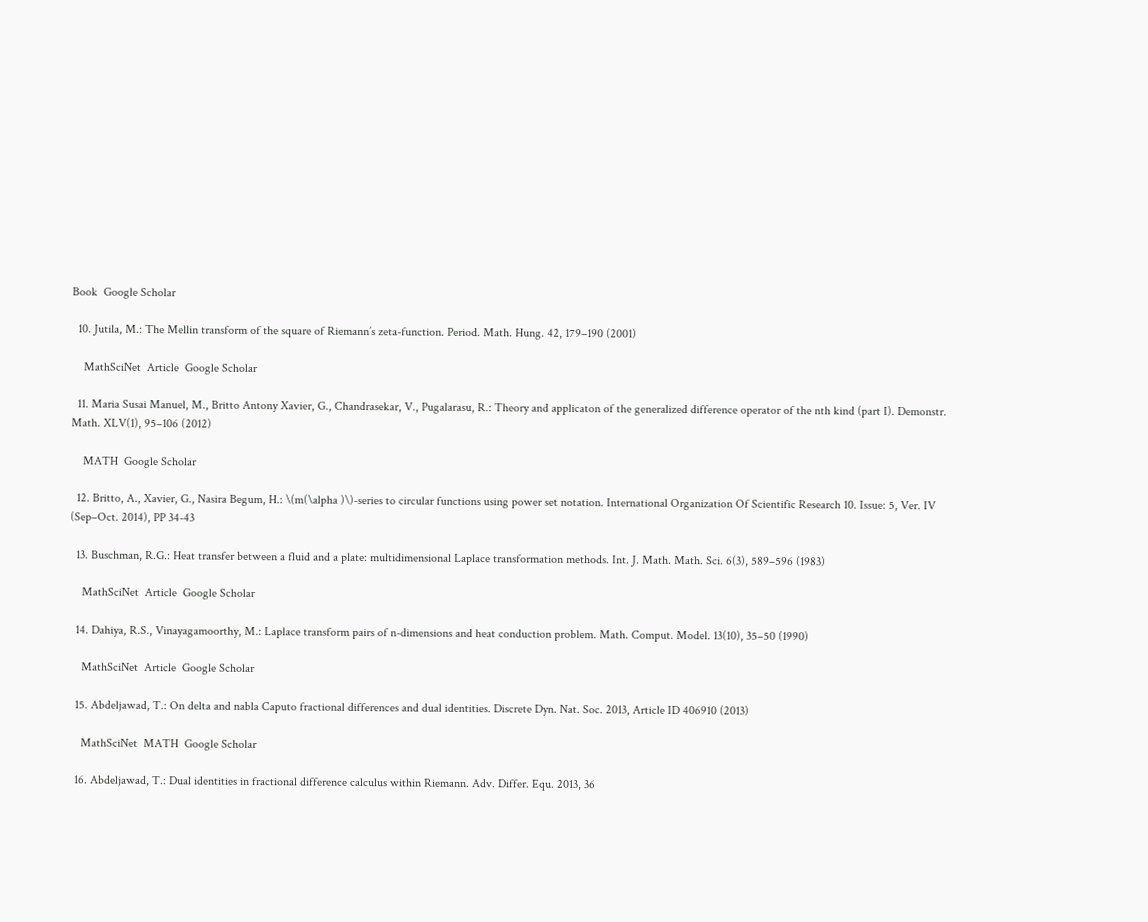Book  Google Scholar

  10. Jutila, M.: The Mellin transform of the square of Riemann’s zeta-function. Period. Math. Hung. 42, 179–190 (2001)

    MathSciNet  Article  Google Scholar

  11. Maria Susai Manuel, M., Britto Antony Xavier, G., Chandrasekar, V., Pugalarasu, R.: Theory and applicaton of the generalized difference operator of the nth kind (part I). Demonstr. Math. XLV(1), 95–106 (2012)

    MATH  Google Scholar

  12. Britto, A., Xavier, G., Nasira Begum, H.: \(m(\alpha )\)-series to circular functions using power set notation. International Organization Of Scientific Research 10. Issue: 5, Ver. IV (Sep–Oct. 2014), PP 34-43

  13. Buschman, R.G.: Heat transfer between a fluid and a plate: multidimensional Laplace transformation methods. Int. J. Math. Math. Sci. 6(3), 589–596 (1983)

    MathSciNet  Article  Google Scholar

  14. Dahiya, R.S., Vinayagamoorthy, M.: Laplace transform pairs of n-dimensions and heat conduction problem. Math. Comput. Model. 13(10), 35–50 (1990)

    MathSciNet  Article  Google Scholar

  15. Abdeljawad, T.: On delta and nabla Caputo fractional differences and dual identities. Discrete Dyn. Nat. Soc. 2013, Article ID 406910 (2013)

    MathSciNet  MATH  Google Scholar

  16. Abdeljawad, T.: Dual identities in fractional difference calculus within Riemann. Adv. Differ. Equ. 2013, 36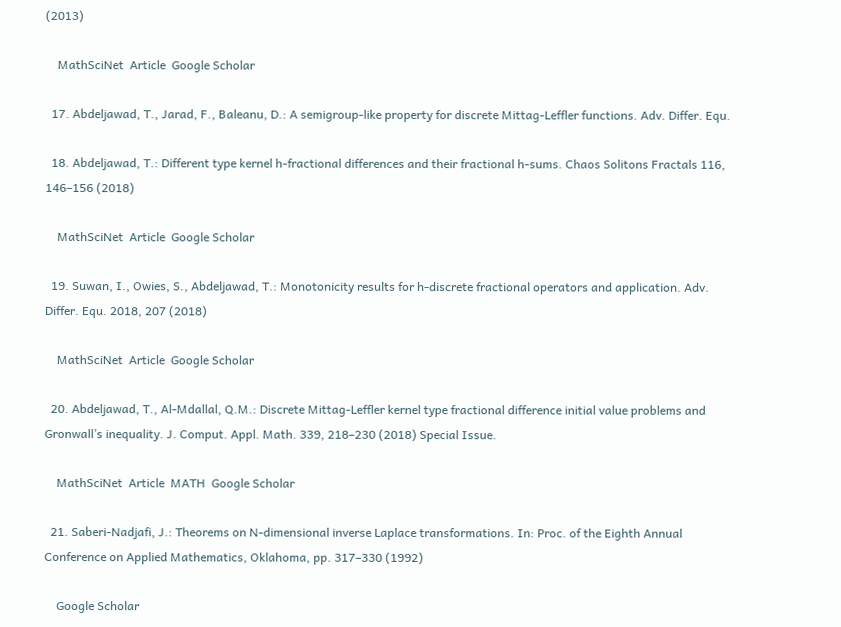(2013)

    MathSciNet  Article  Google Scholar

  17. Abdeljawad, T., Jarad, F., Baleanu, D.: A semigroup-like property for discrete Mittag-Leffler functions. Adv. Differ. Equ.

  18. Abdeljawad, T.: Different type kernel h-fractional differences and their fractional h-sums. Chaos Solitons Fractals 116, 146–156 (2018)

    MathSciNet  Article  Google Scholar

  19. Suwan, I., Owies, S., Abdeljawad, T.: Monotonicity results for h-discrete fractional operators and application. Adv. Differ. Equ. 2018, 207 (2018)

    MathSciNet  Article  Google Scholar

  20. Abdeljawad, T., Al-Mdallal, Q.M.: Discrete Mittag-Leffler kernel type fractional difference initial value problems and Gronwall’s inequality. J. Comput. Appl. Math. 339, 218–230 (2018) Special Issue.

    MathSciNet  Article  MATH  Google Scholar

  21. Saberi-Nadjafi, J.: Theorems on N-dimensional inverse Laplace transformations. In: Proc. of the Eighth Annual Conference on Applied Mathematics, Oklahoma, pp. 317–330 (1992)

    Google Scholar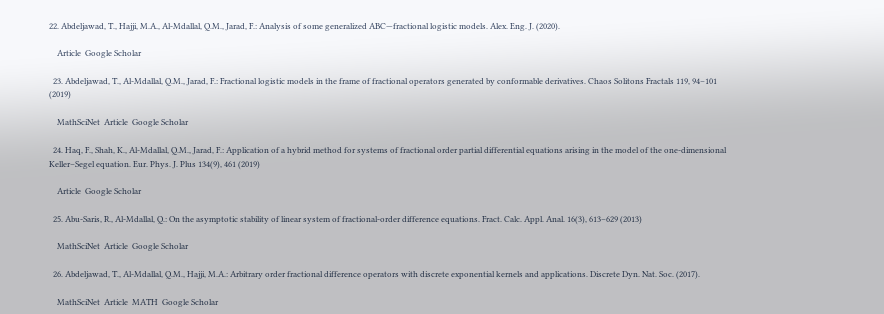22. Abdeljawad, T., Hajji, M.A., Al-Mdallal, Q.M., Jarad, F.: Analysis of some generalized ABC—fractional logistic models. Alex. Eng. J. (2020).

    Article  Google Scholar

  23. Abdeljawad, T., Al-Mdallal, Q.M., Jarad, F.: Fractional logistic models in the frame of fractional operators generated by conformable derivatives. Chaos Solitons Fractals 119, 94–101 (2019)

    MathSciNet  Article  Google Scholar

  24. Haq, F., Shah, K., Al-Mdallal, Q.M., Jarad, F.: Application of a hybrid method for systems of fractional order partial differential equations arising in the model of the one-dimensional Keller–Segel equation. Eur. Phys. J. Plus 134(9), 461 (2019)

    Article  Google Scholar

  25. Abu-Saris, R., Al-Mdallal, Q.: On the asymptotic stability of linear system of fractional-order difference equations. Fract. Calc. Appl. Anal. 16(3), 613–629 (2013)

    MathSciNet  Article  Google Scholar

  26. Abdeljawad, T., Al-Mdallal, Q.M., Hajji, M.A.: Arbitrary order fractional difference operators with discrete exponential kernels and applications. Discrete Dyn. Nat. Soc. (2017).

    MathSciNet  Article  MATH  Google Scholar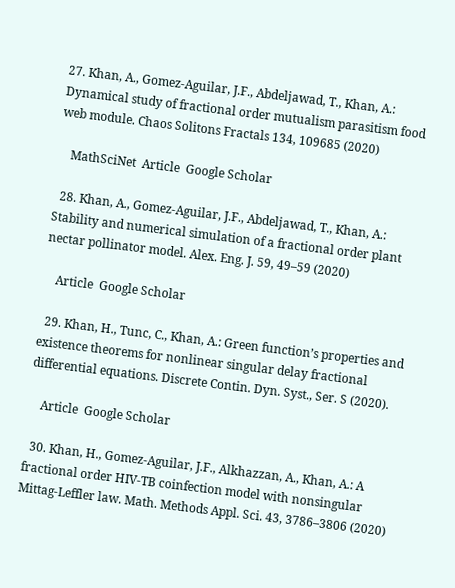27. Khan, A., Gomez-Aguilar, J.F., Abdeljawad, T., Khan, A.: Dynamical study of fractional order mutualism parasitism food web module. Chaos Solitons Fractals 134, 109685 (2020)

    MathSciNet  Article  Google Scholar

  28. Khan, A., Gomez-Aguilar, J.F., Abdeljawad, T., Khan, A.: Stability and numerical simulation of a fractional order plant nectar pollinator model. Alex. Eng. J. 59, 49–59 (2020)

    Article  Google Scholar

  29. Khan, H., Tunc, C., Khan, A.: Green function’s properties and existence theorems for nonlinear singular delay fractional differential equations. Discrete Contin. Dyn. Syst., Ser. S (2020).

    Article  Google Scholar

  30. Khan, H., Gomez-Aguilar, J.F., Alkhazzan, A., Khan, A.: A fractional order HIV-TB coinfection model with nonsingular Mittag-Leffler law. Math. Methods Appl. Sci. 43, 3786–3806 (2020)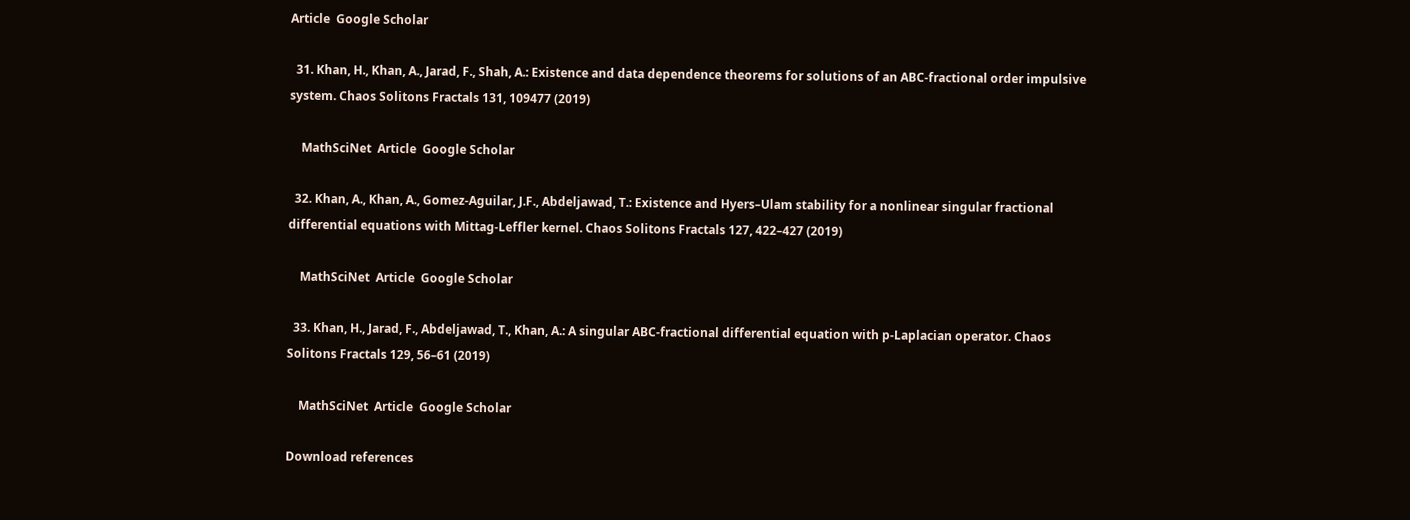Article  Google Scholar

  31. Khan, H., Khan, A., Jarad, F., Shah, A.: Existence and data dependence theorems for solutions of an ABC-fractional order impulsive system. Chaos Solitons Fractals 131, 109477 (2019)

    MathSciNet  Article  Google Scholar

  32. Khan, A., Khan, A., Gomez-Aguilar, J.F., Abdeljawad, T.: Existence and Hyers–Ulam stability for a nonlinear singular fractional differential equations with Mittag-Leffler kernel. Chaos Solitons Fractals 127, 422–427 (2019)

    MathSciNet  Article  Google Scholar

  33. Khan, H., Jarad, F., Abdeljawad, T., Khan, A.: A singular ABC-fractional differential equation with p-Laplacian operator. Chaos Solitons Fractals 129, 56–61 (2019)

    MathSciNet  Article  Google Scholar

Download references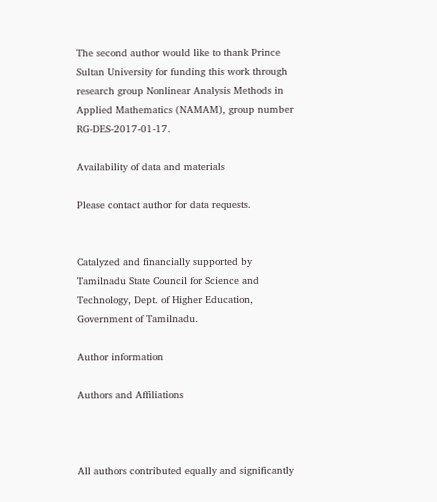The second author would like to thank Prince Sultan University for funding this work through research group Nonlinear Analysis Methods in Applied Mathematics (NAMAM), group number RG-DES-2017-01-17.

Availability of data and materials

Please contact author for data requests.


Catalyzed and financially supported by Tamilnadu State Council for Science and Technology, Dept. of Higher Education, Government of Tamilnadu.

Author information

Authors and Affiliations



All authors contributed equally and significantly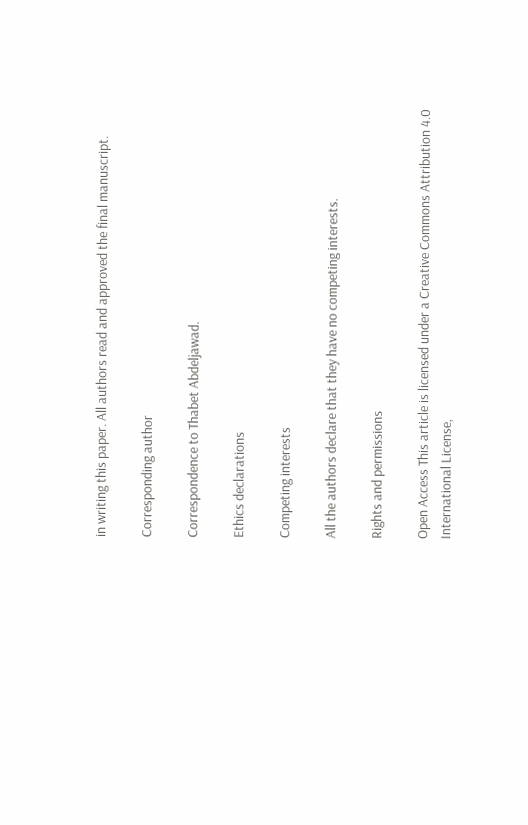in writing this paper. All authors read and approved the final manuscript.

Corresponding author

Correspondence to Thabet Abdeljawad.

Ethics declarations

Competing interests

All the authors declare that they have no competing interests.

Rights and permissions

Open Access This article is licensed under a Creative Commons Attribution 4.0 International License,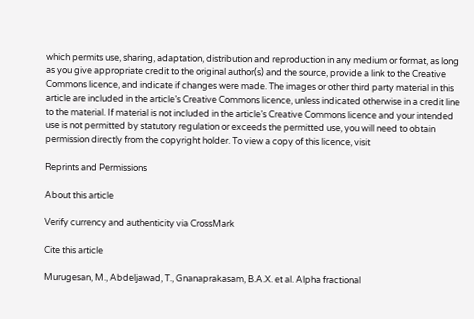which permits use, sharing, adaptation, distribution and reproduction in any medium or format, as long as you give appropriate credit to the original author(s) and the source, provide a link to the Creative Commons licence, and indicate if changes were made. The images or other third party material in this article are included in the article’s Creative Commons licence, unless indicated otherwise in a credit line to the material. If material is not included in the article’s Creative Commons licence and your intended use is not permitted by statutory regulation or exceeds the permitted use, you will need to obtain permission directly from the copyright holder. To view a copy of this licence, visit

Reprints and Permissions

About this article

Verify currency and authenticity via CrossMark

Cite this article

Murugesan, M., Abdeljawad, T., Gnanaprakasam, B.A.X. et al. Alpha fractional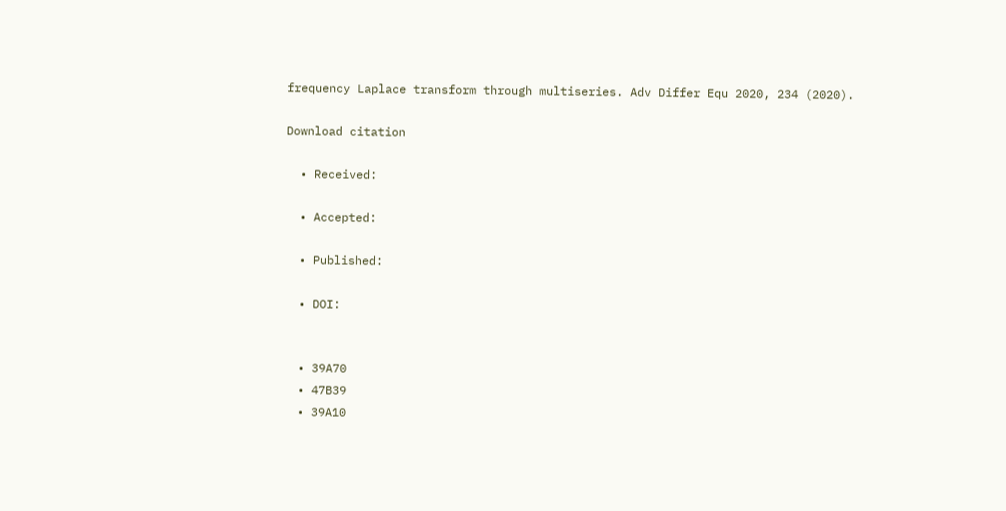frequency Laplace transform through multiseries. Adv Differ Equ 2020, 234 (2020).

Download citation

  • Received:

  • Accepted:

  • Published:

  • DOI:


  • 39A70
  • 47B39
  • 39A10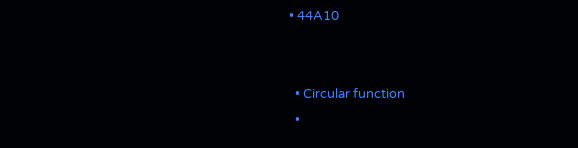• 44A10


  • Circular function
  •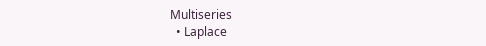Multiseries
  • Laplace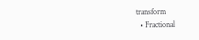transform
  • Fractional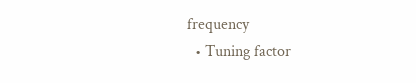frequency
  • Tuning factor